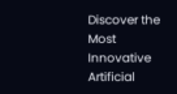Discover the Most Innovative Artificial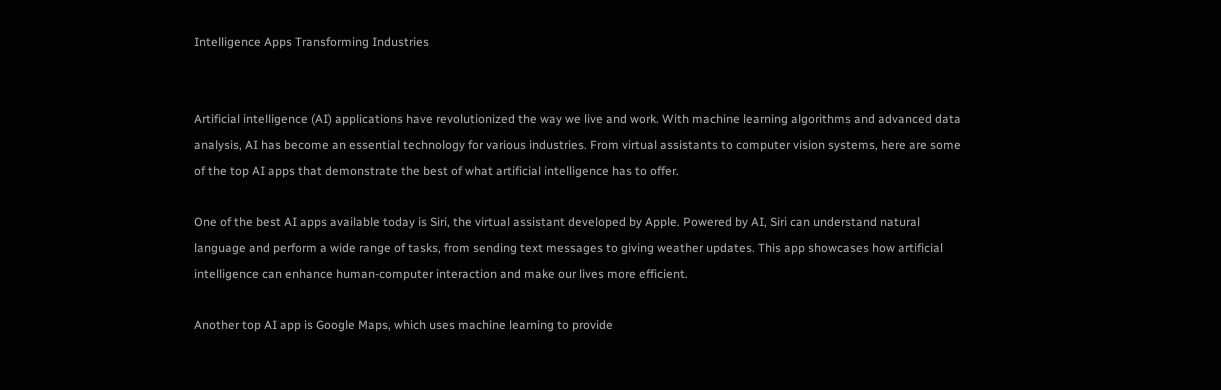Intelligence Apps Transforming Industries


Artificial intelligence (AI) applications have revolutionized the way we live and work. With machine learning algorithms and advanced data analysis, AI has become an essential technology for various industries. From virtual assistants to computer vision systems, here are some of the top AI apps that demonstrate the best of what artificial intelligence has to offer.

One of the best AI apps available today is Siri, the virtual assistant developed by Apple. Powered by AI, Siri can understand natural language and perform a wide range of tasks, from sending text messages to giving weather updates. This app showcases how artificial intelligence can enhance human-computer interaction and make our lives more efficient.

Another top AI app is Google Maps, which uses machine learning to provide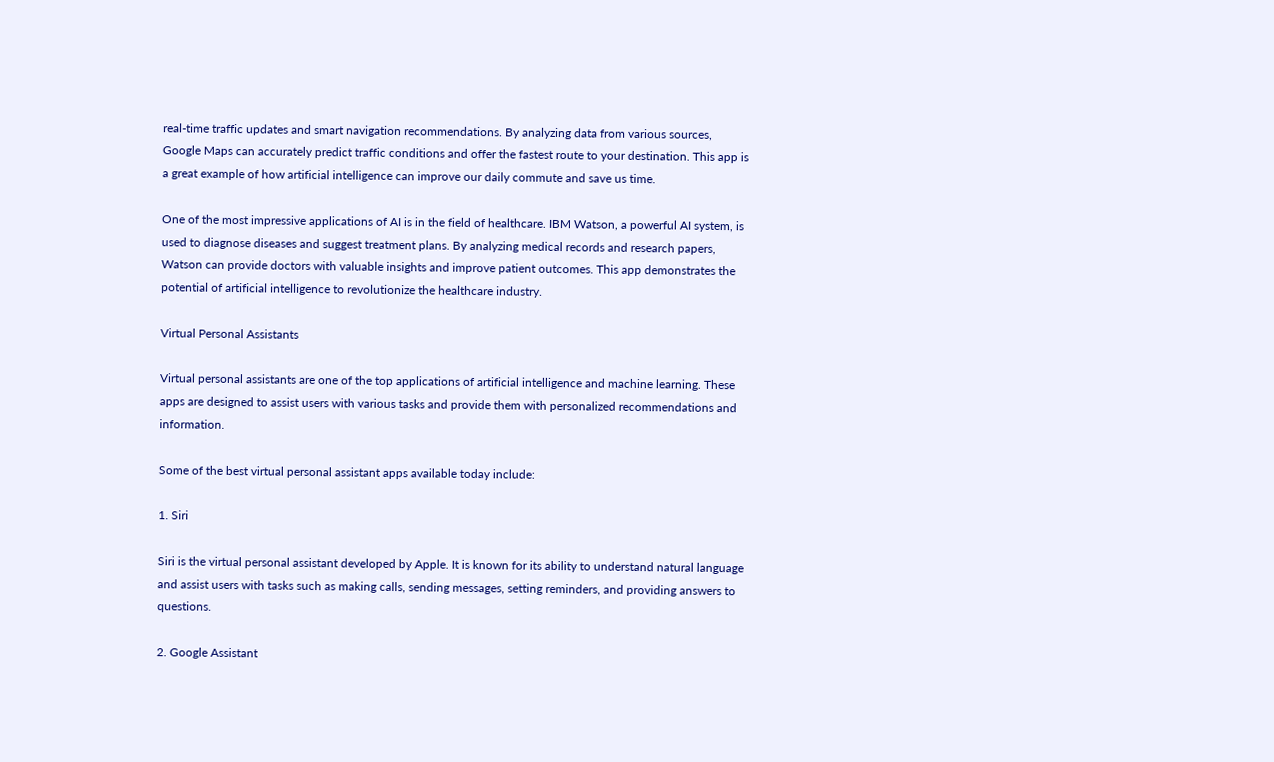real-time traffic updates and smart navigation recommendations. By analyzing data from various sources, Google Maps can accurately predict traffic conditions and offer the fastest route to your destination. This app is a great example of how artificial intelligence can improve our daily commute and save us time.

One of the most impressive applications of AI is in the field of healthcare. IBM Watson, a powerful AI system, is used to diagnose diseases and suggest treatment plans. By analyzing medical records and research papers, Watson can provide doctors with valuable insights and improve patient outcomes. This app demonstrates the potential of artificial intelligence to revolutionize the healthcare industry.

Virtual Personal Assistants

Virtual personal assistants are one of the top applications of artificial intelligence and machine learning. These apps are designed to assist users with various tasks and provide them with personalized recommendations and information.

Some of the best virtual personal assistant apps available today include:

1. Siri

Siri is the virtual personal assistant developed by Apple. It is known for its ability to understand natural language and assist users with tasks such as making calls, sending messages, setting reminders, and providing answers to questions.

2. Google Assistant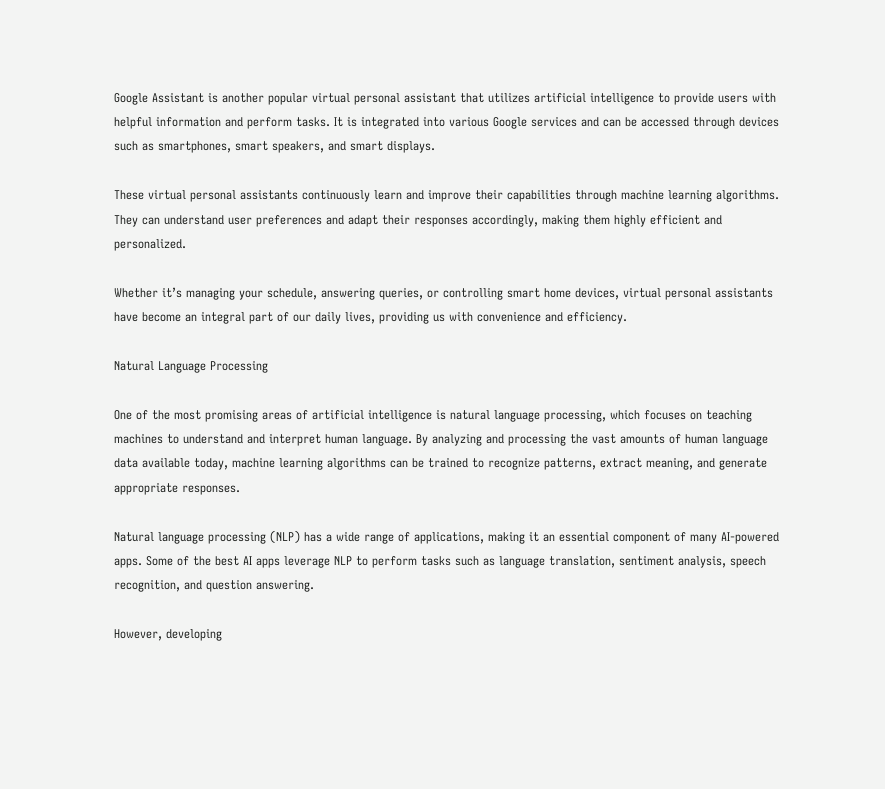Google Assistant is another popular virtual personal assistant that utilizes artificial intelligence to provide users with helpful information and perform tasks. It is integrated into various Google services and can be accessed through devices such as smartphones, smart speakers, and smart displays.

These virtual personal assistants continuously learn and improve their capabilities through machine learning algorithms. They can understand user preferences and adapt their responses accordingly, making them highly efficient and personalized.

Whether it’s managing your schedule, answering queries, or controlling smart home devices, virtual personal assistants have become an integral part of our daily lives, providing us with convenience and efficiency.

Natural Language Processing

One of the most promising areas of artificial intelligence is natural language processing, which focuses on teaching machines to understand and interpret human language. By analyzing and processing the vast amounts of human language data available today, machine learning algorithms can be trained to recognize patterns, extract meaning, and generate appropriate responses.

Natural language processing (NLP) has a wide range of applications, making it an essential component of many AI-powered apps. Some of the best AI apps leverage NLP to perform tasks such as language translation, sentiment analysis, speech recognition, and question answering.

However, developing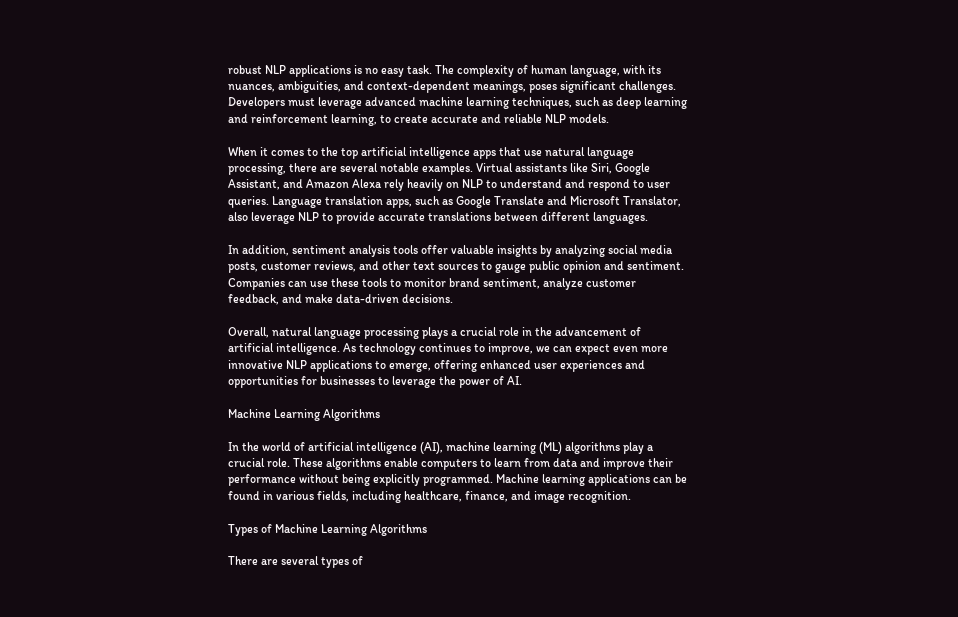robust NLP applications is no easy task. The complexity of human language, with its nuances, ambiguities, and context-dependent meanings, poses significant challenges. Developers must leverage advanced machine learning techniques, such as deep learning and reinforcement learning, to create accurate and reliable NLP models.

When it comes to the top artificial intelligence apps that use natural language processing, there are several notable examples. Virtual assistants like Siri, Google Assistant, and Amazon Alexa rely heavily on NLP to understand and respond to user queries. Language translation apps, such as Google Translate and Microsoft Translator, also leverage NLP to provide accurate translations between different languages.

In addition, sentiment analysis tools offer valuable insights by analyzing social media posts, customer reviews, and other text sources to gauge public opinion and sentiment. Companies can use these tools to monitor brand sentiment, analyze customer feedback, and make data-driven decisions.

Overall, natural language processing plays a crucial role in the advancement of artificial intelligence. As technology continues to improve, we can expect even more innovative NLP applications to emerge, offering enhanced user experiences and opportunities for businesses to leverage the power of AI.

Machine Learning Algorithms

In the world of artificial intelligence (AI), machine learning (ML) algorithms play a crucial role. These algorithms enable computers to learn from data and improve their performance without being explicitly programmed. Machine learning applications can be found in various fields, including healthcare, finance, and image recognition.

Types of Machine Learning Algorithms

There are several types of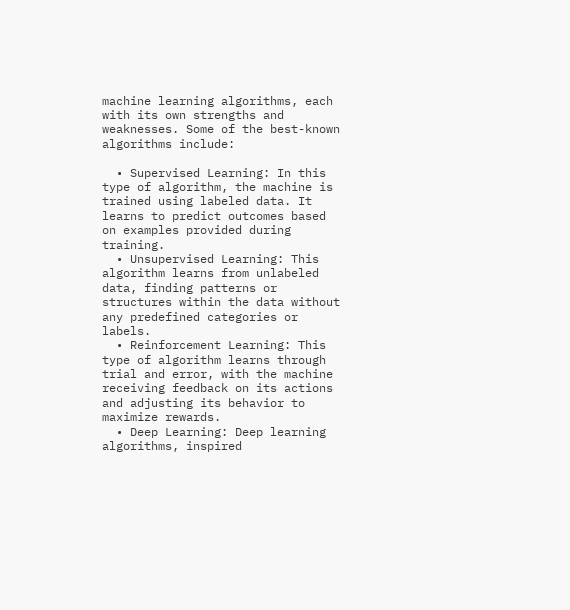machine learning algorithms, each with its own strengths and weaknesses. Some of the best-known algorithms include:

  • Supervised Learning: In this type of algorithm, the machine is trained using labeled data. It learns to predict outcomes based on examples provided during training.
  • Unsupervised Learning: This algorithm learns from unlabeled data, finding patterns or structures within the data without any predefined categories or labels.
  • Reinforcement Learning: This type of algorithm learns through trial and error, with the machine receiving feedback on its actions and adjusting its behavior to maximize rewards.
  • Deep Learning: Deep learning algorithms, inspired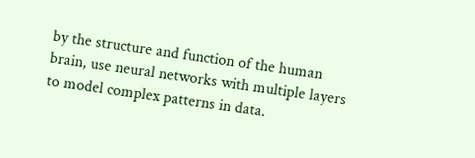by the structure and function of the human brain, use neural networks with multiple layers to model complex patterns in data.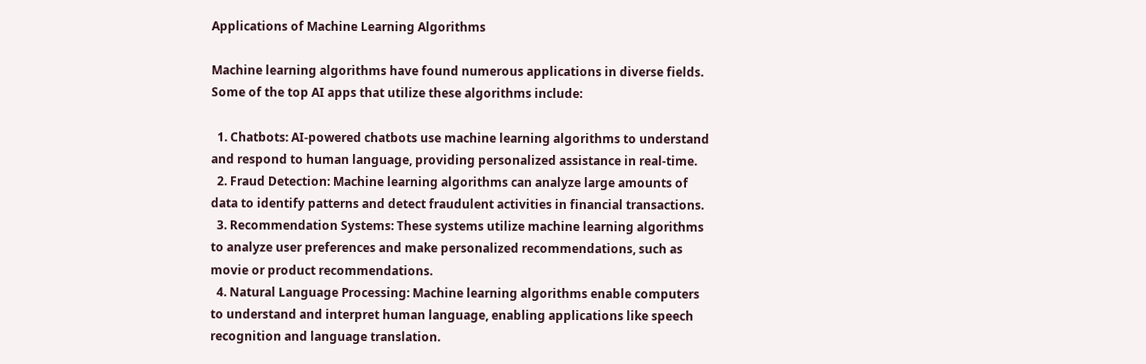Applications of Machine Learning Algorithms

Machine learning algorithms have found numerous applications in diverse fields. Some of the top AI apps that utilize these algorithms include:

  1. Chatbots: AI-powered chatbots use machine learning algorithms to understand and respond to human language, providing personalized assistance in real-time.
  2. Fraud Detection: Machine learning algorithms can analyze large amounts of data to identify patterns and detect fraudulent activities in financial transactions.
  3. Recommendation Systems: These systems utilize machine learning algorithms to analyze user preferences and make personalized recommendations, such as movie or product recommendations.
  4. Natural Language Processing: Machine learning algorithms enable computers to understand and interpret human language, enabling applications like speech recognition and language translation.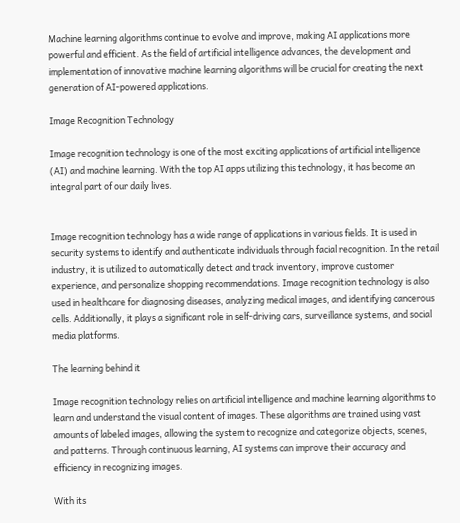Machine learning algorithms continue to evolve and improve, making AI applications more powerful and efficient. As the field of artificial intelligence advances, the development and implementation of innovative machine learning algorithms will be crucial for creating the next generation of AI-powered applications.

Image Recognition Technology

Image recognition technology is one of the most exciting applications of artificial intelligence (AI) and machine learning. With the top AI apps utilizing this technology, it has become an integral part of our daily lives.


Image recognition technology has a wide range of applications in various fields. It is used in security systems to identify and authenticate individuals through facial recognition. In the retail industry, it is utilized to automatically detect and track inventory, improve customer experience, and personalize shopping recommendations. Image recognition technology is also used in healthcare for diagnosing diseases, analyzing medical images, and identifying cancerous cells. Additionally, it plays a significant role in self-driving cars, surveillance systems, and social media platforms.

The learning behind it

Image recognition technology relies on artificial intelligence and machine learning algorithms to learn and understand the visual content of images. These algorithms are trained using vast amounts of labeled images, allowing the system to recognize and categorize objects, scenes, and patterns. Through continuous learning, AI systems can improve their accuracy and efficiency in recognizing images.

With its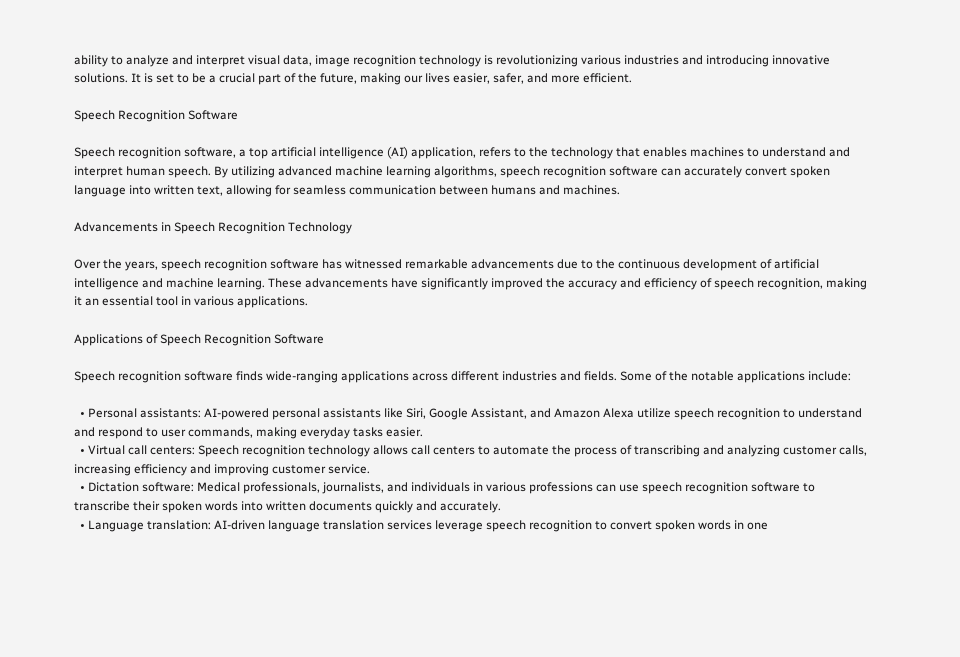ability to analyze and interpret visual data, image recognition technology is revolutionizing various industries and introducing innovative solutions. It is set to be a crucial part of the future, making our lives easier, safer, and more efficient.

Speech Recognition Software

Speech recognition software, a top artificial intelligence (AI) application, refers to the technology that enables machines to understand and interpret human speech. By utilizing advanced machine learning algorithms, speech recognition software can accurately convert spoken language into written text, allowing for seamless communication between humans and machines.

Advancements in Speech Recognition Technology

Over the years, speech recognition software has witnessed remarkable advancements due to the continuous development of artificial intelligence and machine learning. These advancements have significantly improved the accuracy and efficiency of speech recognition, making it an essential tool in various applications.

Applications of Speech Recognition Software

Speech recognition software finds wide-ranging applications across different industries and fields. Some of the notable applications include:

  • Personal assistants: AI-powered personal assistants like Siri, Google Assistant, and Amazon Alexa utilize speech recognition to understand and respond to user commands, making everyday tasks easier.
  • Virtual call centers: Speech recognition technology allows call centers to automate the process of transcribing and analyzing customer calls, increasing efficiency and improving customer service.
  • Dictation software: Medical professionals, journalists, and individuals in various professions can use speech recognition software to transcribe their spoken words into written documents quickly and accurately.
  • Language translation: AI-driven language translation services leverage speech recognition to convert spoken words in one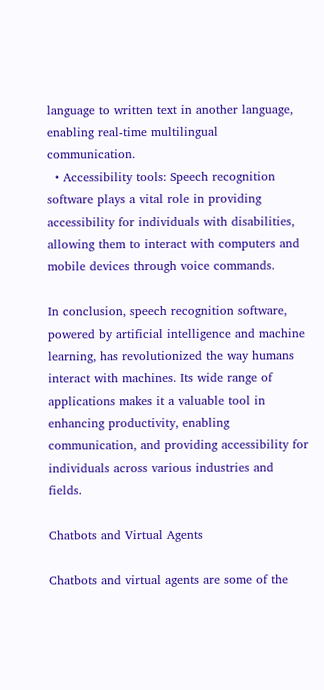language to written text in another language, enabling real-time multilingual communication.
  • Accessibility tools: Speech recognition software plays a vital role in providing accessibility for individuals with disabilities, allowing them to interact with computers and mobile devices through voice commands.

In conclusion, speech recognition software, powered by artificial intelligence and machine learning, has revolutionized the way humans interact with machines. Its wide range of applications makes it a valuable tool in enhancing productivity, enabling communication, and providing accessibility for individuals across various industries and fields.

Chatbots and Virtual Agents

Chatbots and virtual agents are some of the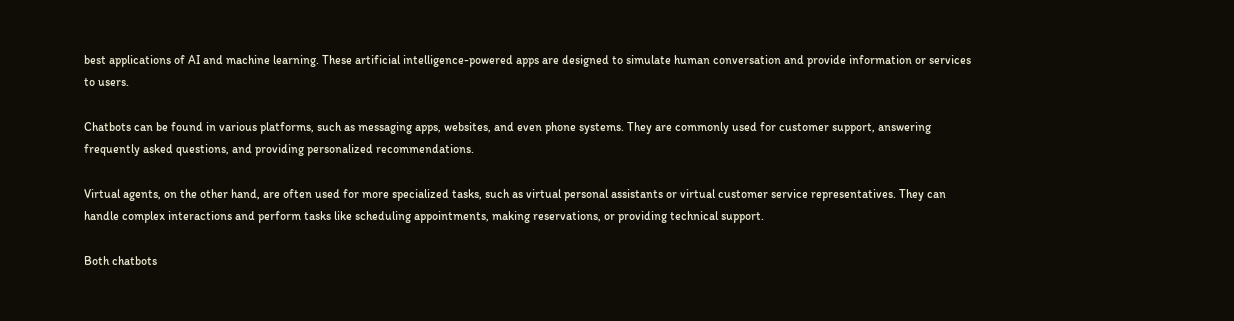best applications of AI and machine learning. These artificial intelligence-powered apps are designed to simulate human conversation and provide information or services to users.

Chatbots can be found in various platforms, such as messaging apps, websites, and even phone systems. They are commonly used for customer support, answering frequently asked questions, and providing personalized recommendations.

Virtual agents, on the other hand, are often used for more specialized tasks, such as virtual personal assistants or virtual customer service representatives. They can handle complex interactions and perform tasks like scheduling appointments, making reservations, or providing technical support.

Both chatbots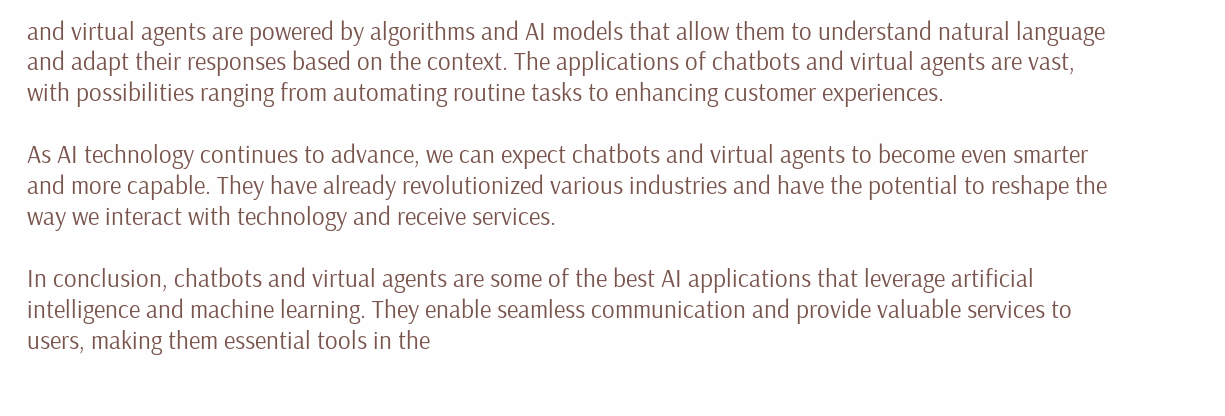and virtual agents are powered by algorithms and AI models that allow them to understand natural language and adapt their responses based on the context. The applications of chatbots and virtual agents are vast, with possibilities ranging from automating routine tasks to enhancing customer experiences.

As AI technology continues to advance, we can expect chatbots and virtual agents to become even smarter and more capable. They have already revolutionized various industries and have the potential to reshape the way we interact with technology and receive services.

In conclusion, chatbots and virtual agents are some of the best AI applications that leverage artificial intelligence and machine learning. They enable seamless communication and provide valuable services to users, making them essential tools in the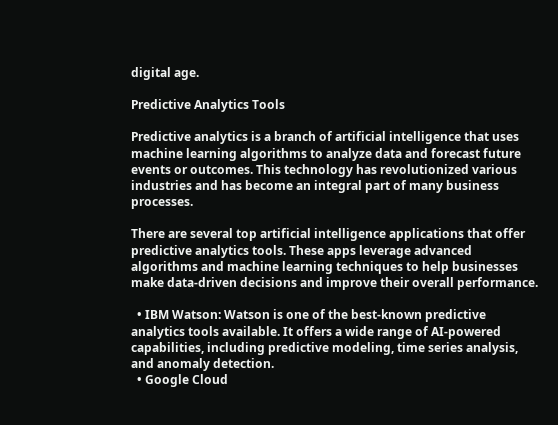digital age.

Predictive Analytics Tools

Predictive analytics is a branch of artificial intelligence that uses machine learning algorithms to analyze data and forecast future events or outcomes. This technology has revolutionized various industries and has become an integral part of many business processes.

There are several top artificial intelligence applications that offer predictive analytics tools. These apps leverage advanced algorithms and machine learning techniques to help businesses make data-driven decisions and improve their overall performance.

  • IBM Watson: Watson is one of the best-known predictive analytics tools available. It offers a wide range of AI-powered capabilities, including predictive modeling, time series analysis, and anomaly detection.
  • Google Cloud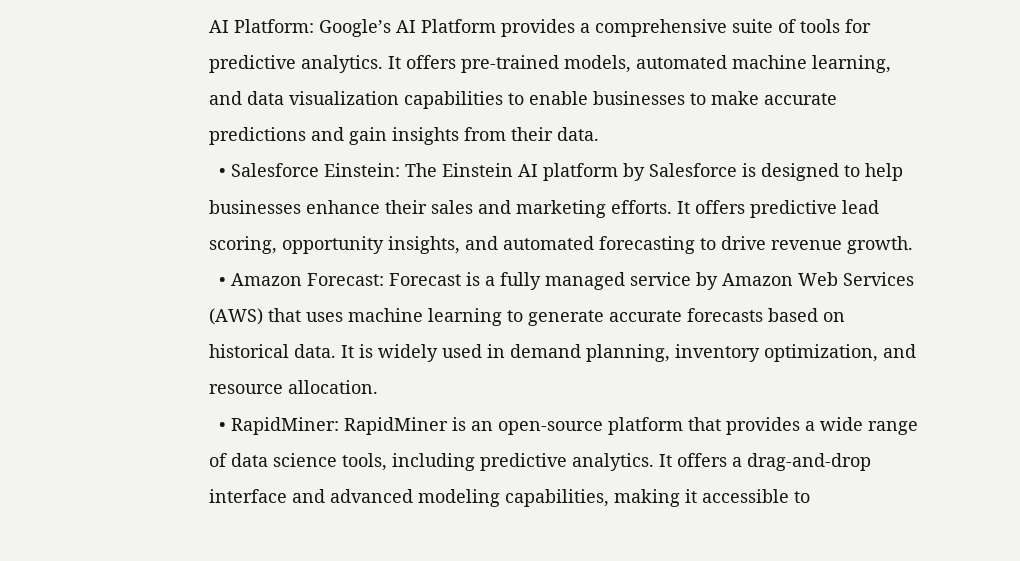AI Platform: Google’s AI Platform provides a comprehensive suite of tools for predictive analytics. It offers pre-trained models, automated machine learning, and data visualization capabilities to enable businesses to make accurate predictions and gain insights from their data.
  • Salesforce Einstein: The Einstein AI platform by Salesforce is designed to help businesses enhance their sales and marketing efforts. It offers predictive lead scoring, opportunity insights, and automated forecasting to drive revenue growth.
  • Amazon Forecast: Forecast is a fully managed service by Amazon Web Services (AWS) that uses machine learning to generate accurate forecasts based on historical data. It is widely used in demand planning, inventory optimization, and resource allocation.
  • RapidMiner: RapidMiner is an open-source platform that provides a wide range of data science tools, including predictive analytics. It offers a drag-and-drop interface and advanced modeling capabilities, making it accessible to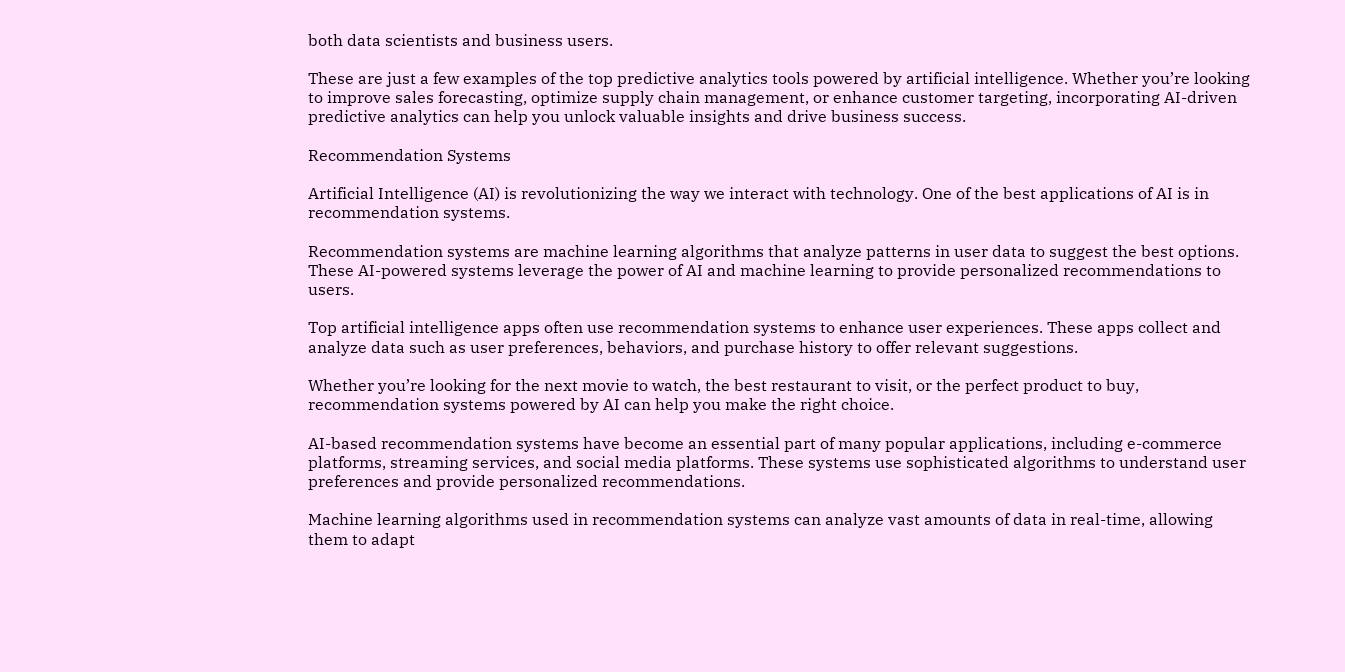both data scientists and business users.

These are just a few examples of the top predictive analytics tools powered by artificial intelligence. Whether you’re looking to improve sales forecasting, optimize supply chain management, or enhance customer targeting, incorporating AI-driven predictive analytics can help you unlock valuable insights and drive business success.

Recommendation Systems

Artificial Intelligence (AI) is revolutionizing the way we interact with technology. One of the best applications of AI is in recommendation systems.

Recommendation systems are machine learning algorithms that analyze patterns in user data to suggest the best options. These AI-powered systems leverage the power of AI and machine learning to provide personalized recommendations to users.

Top artificial intelligence apps often use recommendation systems to enhance user experiences. These apps collect and analyze data such as user preferences, behaviors, and purchase history to offer relevant suggestions.

Whether you’re looking for the next movie to watch, the best restaurant to visit, or the perfect product to buy, recommendation systems powered by AI can help you make the right choice.

AI-based recommendation systems have become an essential part of many popular applications, including e-commerce platforms, streaming services, and social media platforms. These systems use sophisticated algorithms to understand user preferences and provide personalized recommendations.

Machine learning algorithms used in recommendation systems can analyze vast amounts of data in real-time, allowing them to adapt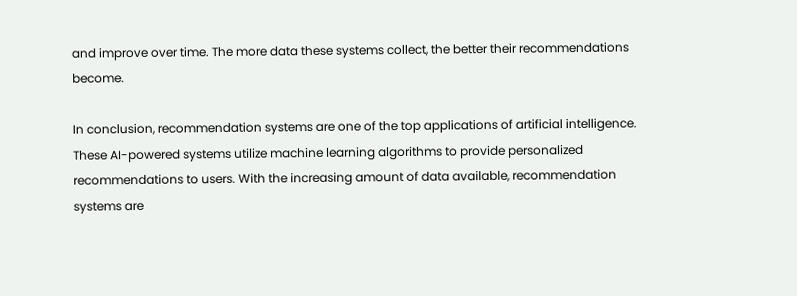and improve over time. The more data these systems collect, the better their recommendations become.

In conclusion, recommendation systems are one of the top applications of artificial intelligence. These AI-powered systems utilize machine learning algorithms to provide personalized recommendations to users. With the increasing amount of data available, recommendation systems are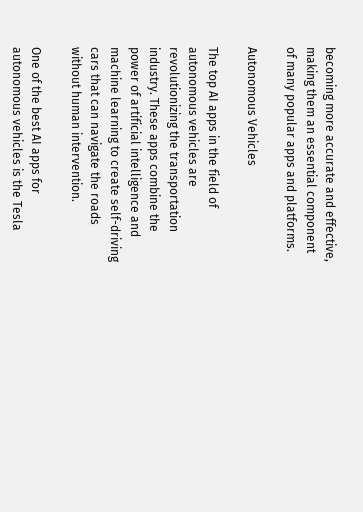becoming more accurate and effective, making them an essential component of many popular apps and platforms.

Autonomous Vehicles

The top AI apps in the field of autonomous vehicles are revolutionizing the transportation industry. These apps combine the power of artificial intelligence and machine learning to create self-driving cars that can navigate the roads without human intervention.

One of the best AI apps for autonomous vehicles is the Tesla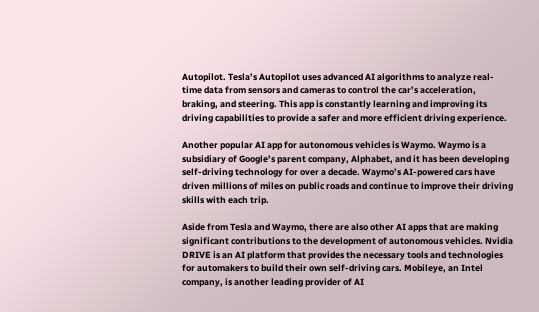Autopilot. Tesla’s Autopilot uses advanced AI algorithms to analyze real-time data from sensors and cameras to control the car’s acceleration, braking, and steering. This app is constantly learning and improving its driving capabilities to provide a safer and more efficient driving experience.

Another popular AI app for autonomous vehicles is Waymo. Waymo is a subsidiary of Google’s parent company, Alphabet, and it has been developing self-driving technology for over a decade. Waymo’s AI-powered cars have driven millions of miles on public roads and continue to improve their driving skills with each trip.

Aside from Tesla and Waymo, there are also other AI apps that are making significant contributions to the development of autonomous vehicles. Nvidia DRIVE is an AI platform that provides the necessary tools and technologies for automakers to build their own self-driving cars. Mobileye, an Intel company, is another leading provider of AI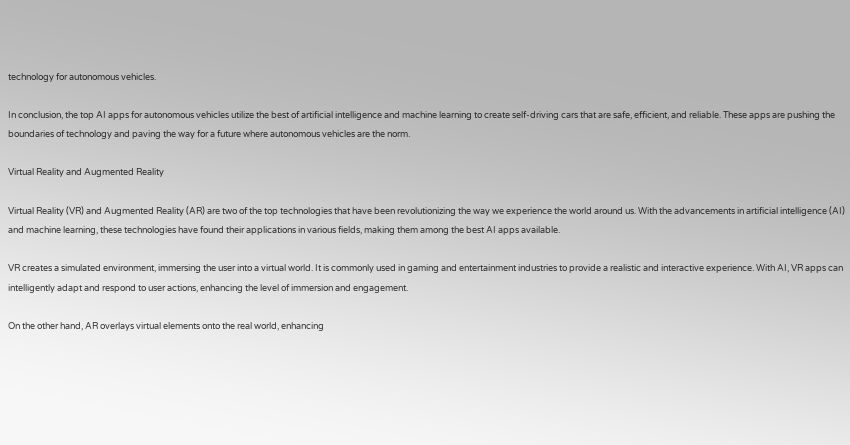technology for autonomous vehicles.

In conclusion, the top AI apps for autonomous vehicles utilize the best of artificial intelligence and machine learning to create self-driving cars that are safe, efficient, and reliable. These apps are pushing the boundaries of technology and paving the way for a future where autonomous vehicles are the norm.

Virtual Reality and Augmented Reality

Virtual Reality (VR) and Augmented Reality (AR) are two of the top technologies that have been revolutionizing the way we experience the world around us. With the advancements in artificial intelligence (AI) and machine learning, these technologies have found their applications in various fields, making them among the best AI apps available.

VR creates a simulated environment, immersing the user into a virtual world. It is commonly used in gaming and entertainment industries to provide a realistic and interactive experience. With AI, VR apps can intelligently adapt and respond to user actions, enhancing the level of immersion and engagement.

On the other hand, AR overlays virtual elements onto the real world, enhancing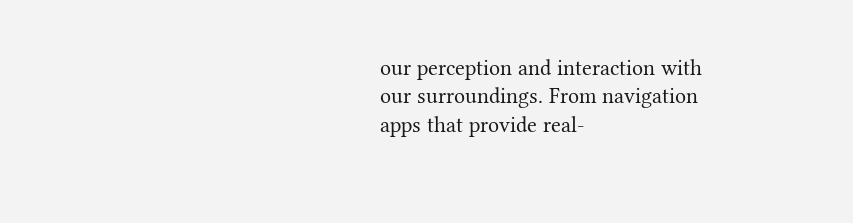our perception and interaction with our surroundings. From navigation apps that provide real-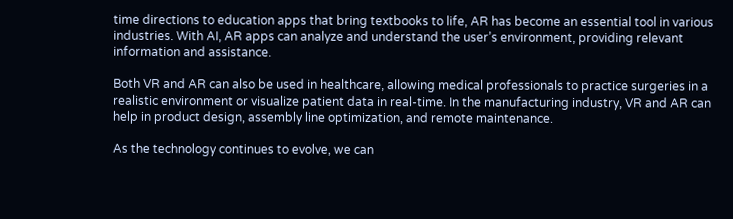time directions to education apps that bring textbooks to life, AR has become an essential tool in various industries. With AI, AR apps can analyze and understand the user’s environment, providing relevant information and assistance.

Both VR and AR can also be used in healthcare, allowing medical professionals to practice surgeries in a realistic environment or visualize patient data in real-time. In the manufacturing industry, VR and AR can help in product design, assembly line optimization, and remote maintenance.

As the technology continues to evolve, we can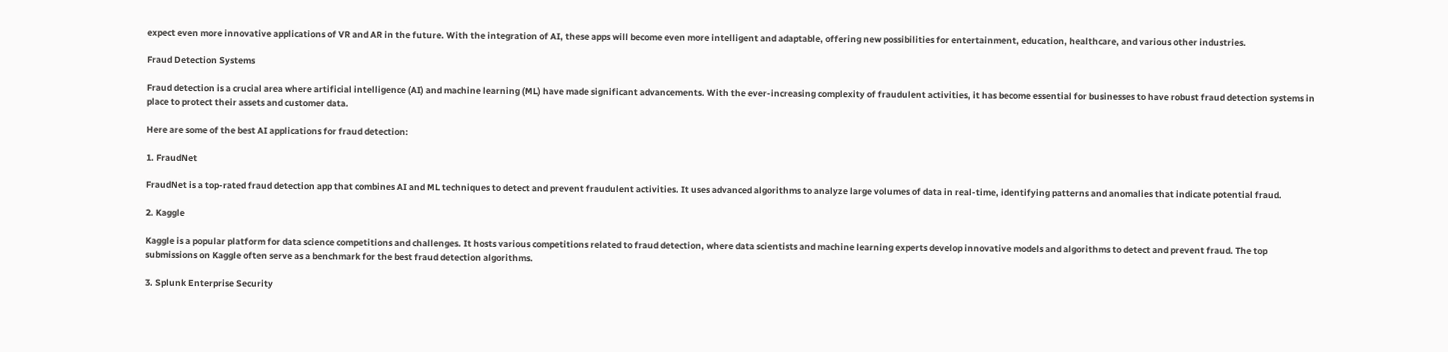expect even more innovative applications of VR and AR in the future. With the integration of AI, these apps will become even more intelligent and adaptable, offering new possibilities for entertainment, education, healthcare, and various other industries.

Fraud Detection Systems

Fraud detection is a crucial area where artificial intelligence (AI) and machine learning (ML) have made significant advancements. With the ever-increasing complexity of fraudulent activities, it has become essential for businesses to have robust fraud detection systems in place to protect their assets and customer data.

Here are some of the best AI applications for fraud detection:

1. FraudNet

FraudNet is a top-rated fraud detection app that combines AI and ML techniques to detect and prevent fraudulent activities. It uses advanced algorithms to analyze large volumes of data in real-time, identifying patterns and anomalies that indicate potential fraud.

2. Kaggle

Kaggle is a popular platform for data science competitions and challenges. It hosts various competitions related to fraud detection, where data scientists and machine learning experts develop innovative models and algorithms to detect and prevent fraud. The top submissions on Kaggle often serve as a benchmark for the best fraud detection algorithms.

3. Splunk Enterprise Security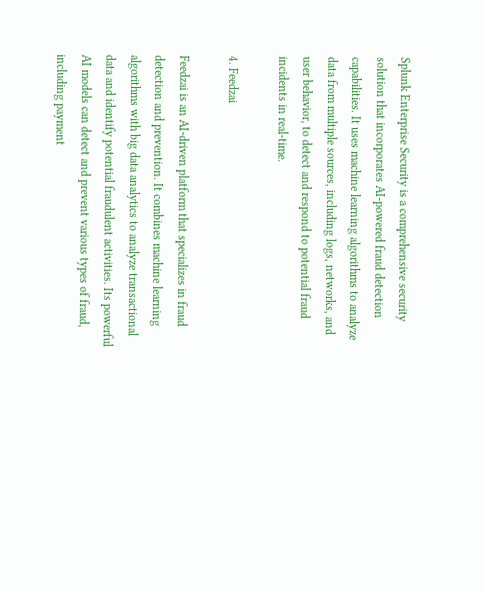Splunk Enterprise Security is a comprehensive security solution that incorporates AI-powered fraud detection capabilities. It uses machine learning algorithms to analyze data from multiple sources, including logs, networks, and user behavior, to detect and respond to potential fraud incidents in real-time.

4. Feedzai

Feedzai is an AI-driven platform that specializes in fraud detection and prevention. It combines machine learning algorithms with big data analytics to analyze transactional data and identify potential fraudulent activities. Its powerful AI models can detect and prevent various types of fraud, including payment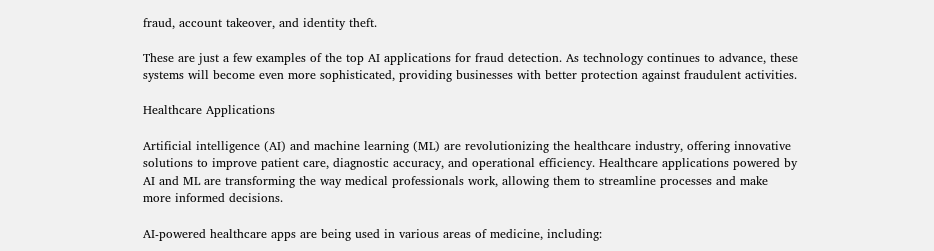fraud, account takeover, and identity theft.

These are just a few examples of the top AI applications for fraud detection. As technology continues to advance, these systems will become even more sophisticated, providing businesses with better protection against fraudulent activities.

Healthcare Applications

Artificial intelligence (AI) and machine learning (ML) are revolutionizing the healthcare industry, offering innovative solutions to improve patient care, diagnostic accuracy, and operational efficiency. Healthcare applications powered by AI and ML are transforming the way medical professionals work, allowing them to streamline processes and make more informed decisions.

AI-powered healthcare apps are being used in various areas of medicine, including: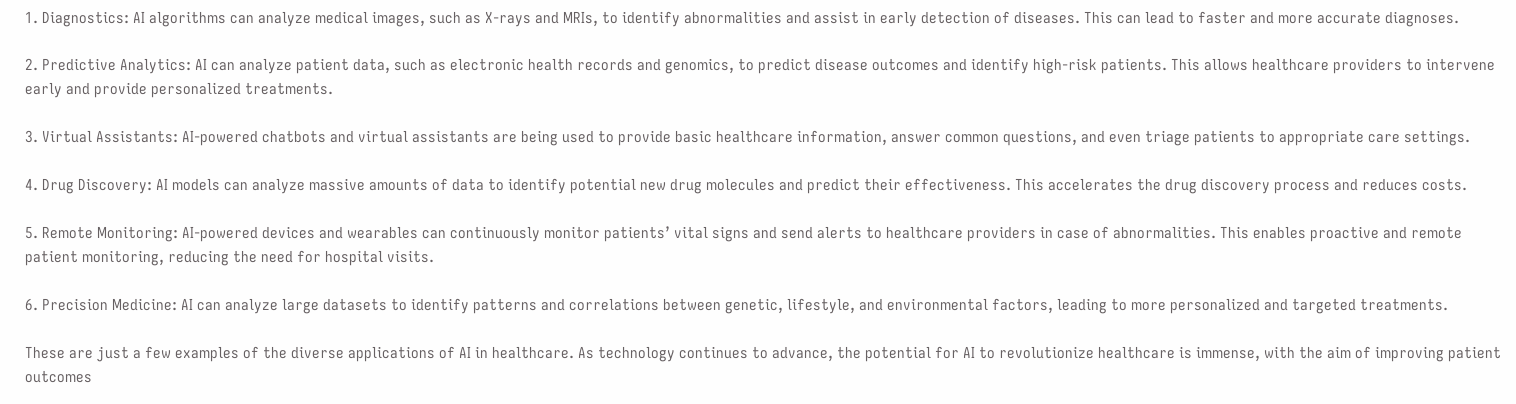1. Diagnostics: AI algorithms can analyze medical images, such as X-rays and MRIs, to identify abnormalities and assist in early detection of diseases. This can lead to faster and more accurate diagnoses.

2. Predictive Analytics: AI can analyze patient data, such as electronic health records and genomics, to predict disease outcomes and identify high-risk patients. This allows healthcare providers to intervene early and provide personalized treatments.

3. Virtual Assistants: AI-powered chatbots and virtual assistants are being used to provide basic healthcare information, answer common questions, and even triage patients to appropriate care settings.

4. Drug Discovery: AI models can analyze massive amounts of data to identify potential new drug molecules and predict their effectiveness. This accelerates the drug discovery process and reduces costs.

5. Remote Monitoring: AI-powered devices and wearables can continuously monitor patients’ vital signs and send alerts to healthcare providers in case of abnormalities. This enables proactive and remote patient monitoring, reducing the need for hospital visits.

6. Precision Medicine: AI can analyze large datasets to identify patterns and correlations between genetic, lifestyle, and environmental factors, leading to more personalized and targeted treatments.

These are just a few examples of the diverse applications of AI in healthcare. As technology continues to advance, the potential for AI to revolutionize healthcare is immense, with the aim of improving patient outcomes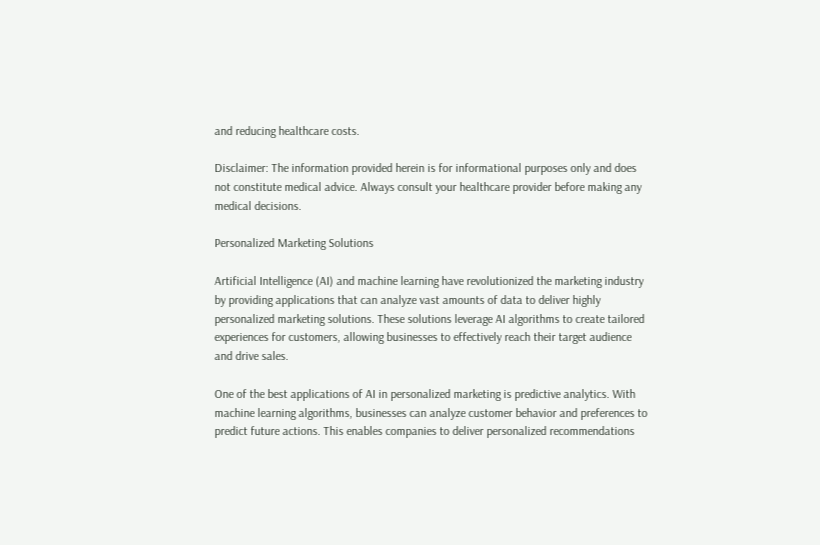and reducing healthcare costs.

Disclaimer: The information provided herein is for informational purposes only and does not constitute medical advice. Always consult your healthcare provider before making any medical decisions.

Personalized Marketing Solutions

Artificial Intelligence (AI) and machine learning have revolutionized the marketing industry by providing applications that can analyze vast amounts of data to deliver highly personalized marketing solutions. These solutions leverage AI algorithms to create tailored experiences for customers, allowing businesses to effectively reach their target audience and drive sales.

One of the best applications of AI in personalized marketing is predictive analytics. With machine learning algorithms, businesses can analyze customer behavior and preferences to predict future actions. This enables companies to deliver personalized recommendations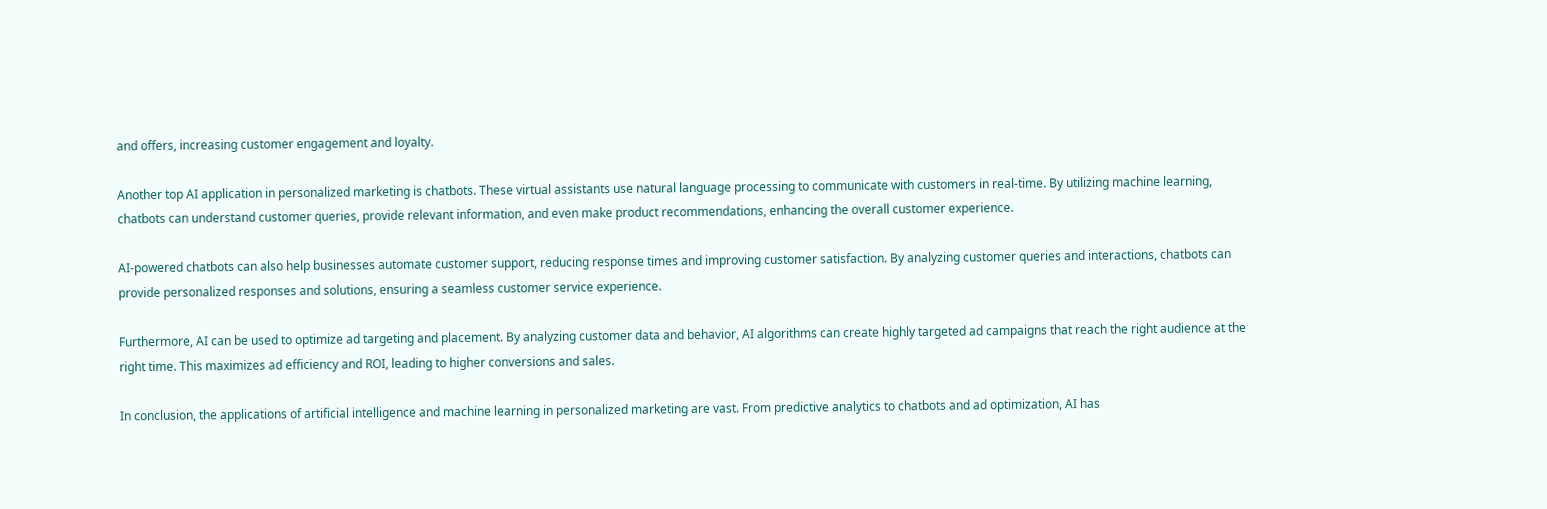and offers, increasing customer engagement and loyalty.

Another top AI application in personalized marketing is chatbots. These virtual assistants use natural language processing to communicate with customers in real-time. By utilizing machine learning, chatbots can understand customer queries, provide relevant information, and even make product recommendations, enhancing the overall customer experience.

AI-powered chatbots can also help businesses automate customer support, reducing response times and improving customer satisfaction. By analyzing customer queries and interactions, chatbots can provide personalized responses and solutions, ensuring a seamless customer service experience.

Furthermore, AI can be used to optimize ad targeting and placement. By analyzing customer data and behavior, AI algorithms can create highly targeted ad campaigns that reach the right audience at the right time. This maximizes ad efficiency and ROI, leading to higher conversions and sales.

In conclusion, the applications of artificial intelligence and machine learning in personalized marketing are vast. From predictive analytics to chatbots and ad optimization, AI has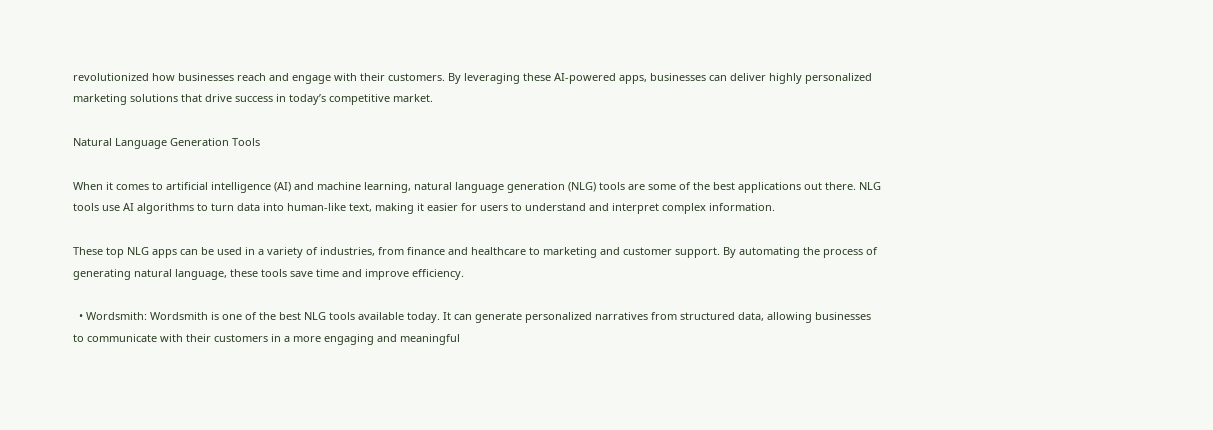revolutionized how businesses reach and engage with their customers. By leveraging these AI-powered apps, businesses can deliver highly personalized marketing solutions that drive success in today’s competitive market.

Natural Language Generation Tools

When it comes to artificial intelligence (AI) and machine learning, natural language generation (NLG) tools are some of the best applications out there. NLG tools use AI algorithms to turn data into human-like text, making it easier for users to understand and interpret complex information.

These top NLG apps can be used in a variety of industries, from finance and healthcare to marketing and customer support. By automating the process of generating natural language, these tools save time and improve efficiency.

  • Wordsmith: Wordsmith is one of the best NLG tools available today. It can generate personalized narratives from structured data, allowing businesses to communicate with their customers in a more engaging and meaningful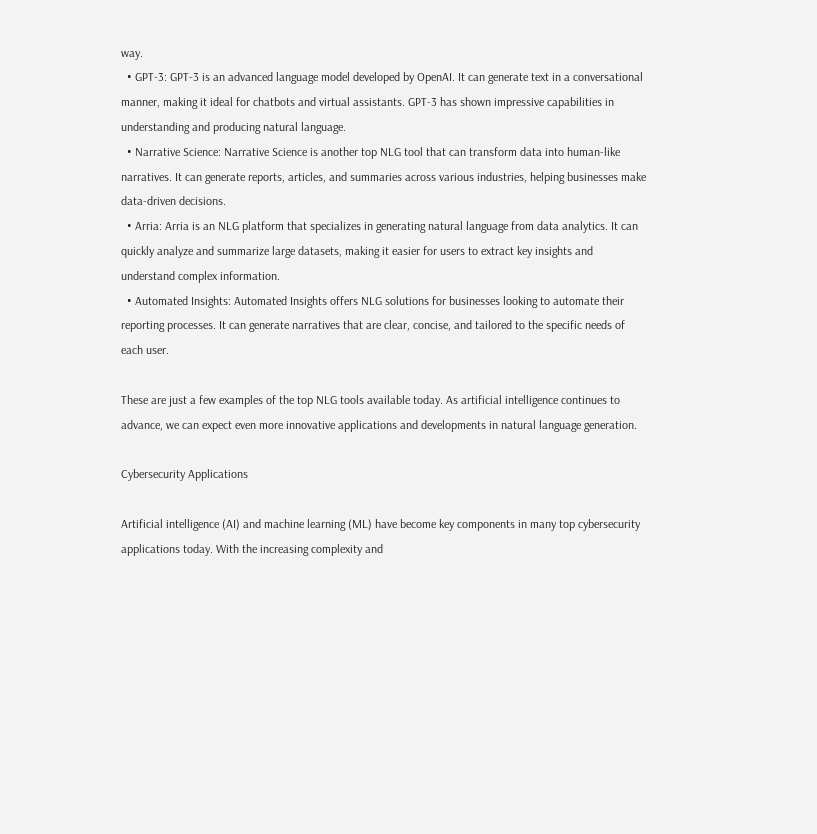way.
  • GPT-3: GPT-3 is an advanced language model developed by OpenAI. It can generate text in a conversational manner, making it ideal for chatbots and virtual assistants. GPT-3 has shown impressive capabilities in understanding and producing natural language.
  • Narrative Science: Narrative Science is another top NLG tool that can transform data into human-like narratives. It can generate reports, articles, and summaries across various industries, helping businesses make data-driven decisions.
  • Arria: Arria is an NLG platform that specializes in generating natural language from data analytics. It can quickly analyze and summarize large datasets, making it easier for users to extract key insights and understand complex information.
  • Automated Insights: Automated Insights offers NLG solutions for businesses looking to automate their reporting processes. It can generate narratives that are clear, concise, and tailored to the specific needs of each user.

These are just a few examples of the top NLG tools available today. As artificial intelligence continues to advance, we can expect even more innovative applications and developments in natural language generation.

Cybersecurity Applications

Artificial intelligence (AI) and machine learning (ML) have become key components in many top cybersecurity applications today. With the increasing complexity and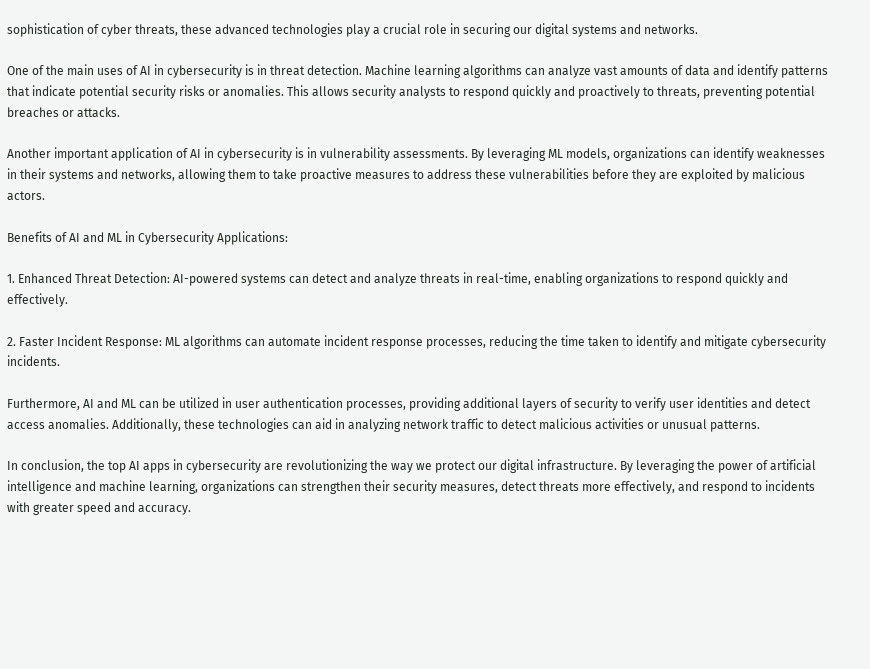sophistication of cyber threats, these advanced technologies play a crucial role in securing our digital systems and networks.

One of the main uses of AI in cybersecurity is in threat detection. Machine learning algorithms can analyze vast amounts of data and identify patterns that indicate potential security risks or anomalies. This allows security analysts to respond quickly and proactively to threats, preventing potential breaches or attacks.

Another important application of AI in cybersecurity is in vulnerability assessments. By leveraging ML models, organizations can identify weaknesses in their systems and networks, allowing them to take proactive measures to address these vulnerabilities before they are exploited by malicious actors.

Benefits of AI and ML in Cybersecurity Applications:

1. Enhanced Threat Detection: AI-powered systems can detect and analyze threats in real-time, enabling organizations to respond quickly and effectively.

2. Faster Incident Response: ML algorithms can automate incident response processes, reducing the time taken to identify and mitigate cybersecurity incidents.

Furthermore, AI and ML can be utilized in user authentication processes, providing additional layers of security to verify user identities and detect access anomalies. Additionally, these technologies can aid in analyzing network traffic to detect malicious activities or unusual patterns.

In conclusion, the top AI apps in cybersecurity are revolutionizing the way we protect our digital infrastructure. By leveraging the power of artificial intelligence and machine learning, organizations can strengthen their security measures, detect threats more effectively, and respond to incidents with greater speed and accuracy.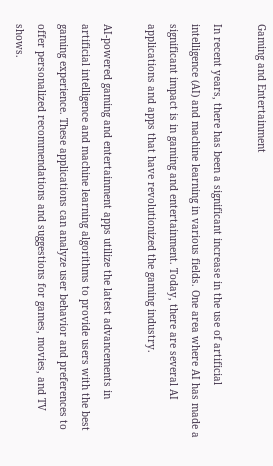Gaming and Entertainment

In recent years, there has been a significant increase in the use of artificial intelligence (AI) and machine learning in various fields. One area where AI has made a significant impact is in gaming and entertainment. Today, there are several AI applications and apps that have revolutionized the gaming industry.

AI-powered gaming and entertainment apps utilize the latest advancements in artificial intelligence and machine learning algorithms to provide users with the best gaming experience. These applications can analyze user behavior and preferences to offer personalized recommendations and suggestions for games, movies, and TV shows.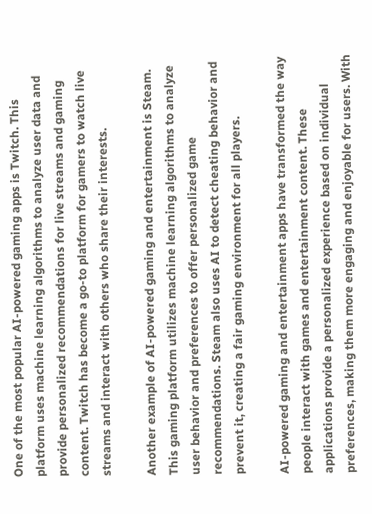One of the most popular AI-powered gaming apps is Twitch. This platform uses machine learning algorithms to analyze user data and provide personalized recommendations for live streams and gaming content. Twitch has become a go-to platform for gamers to watch live streams and interact with others who share their interests.

Another example of AI-powered gaming and entertainment is Steam. This gaming platform utilizes machine learning algorithms to analyze user behavior and preferences to offer personalized game recommendations. Steam also uses AI to detect cheating behavior and prevent it, creating a fair gaming environment for all players.

AI-powered gaming and entertainment apps have transformed the way people interact with games and entertainment content. These applications provide a personalized experience based on individual preferences, making them more engaging and enjoyable for users. With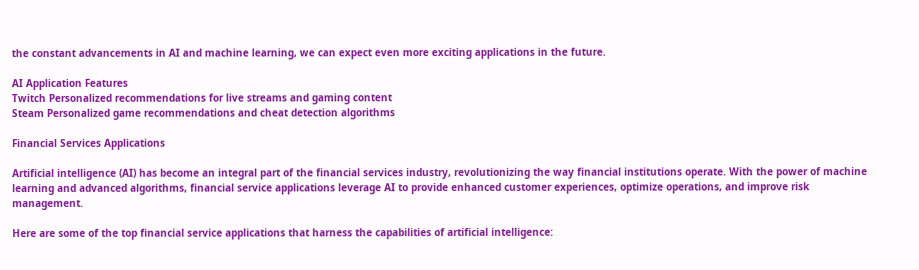the constant advancements in AI and machine learning, we can expect even more exciting applications in the future.

AI Application Features
Twitch Personalized recommendations for live streams and gaming content
Steam Personalized game recommendations and cheat detection algorithms

Financial Services Applications

Artificial intelligence (AI) has become an integral part of the financial services industry, revolutionizing the way financial institutions operate. With the power of machine learning and advanced algorithms, financial service applications leverage AI to provide enhanced customer experiences, optimize operations, and improve risk management.

Here are some of the top financial service applications that harness the capabilities of artificial intelligence: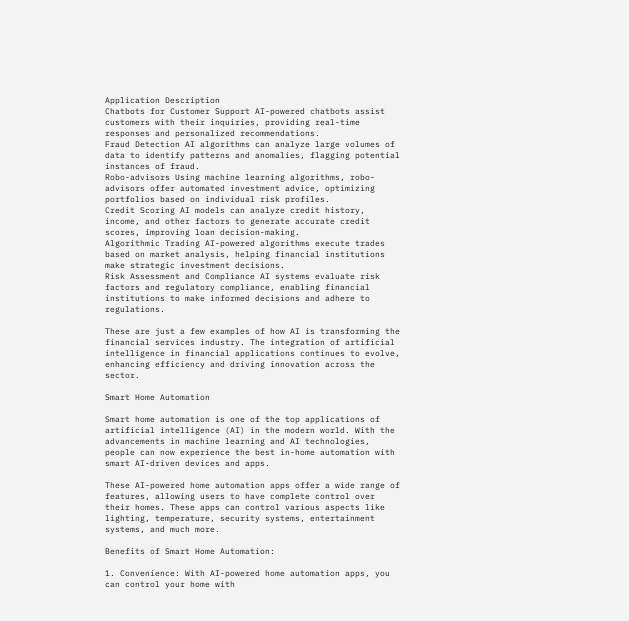Application Description
Chatbots for Customer Support AI-powered chatbots assist customers with their inquiries, providing real-time responses and personalized recommendations.
Fraud Detection AI algorithms can analyze large volumes of data to identify patterns and anomalies, flagging potential instances of fraud.
Robo-advisors Using machine learning algorithms, robo-advisors offer automated investment advice, optimizing portfolios based on individual risk profiles.
Credit Scoring AI models can analyze credit history, income, and other factors to generate accurate credit scores, improving loan decision-making.
Algorithmic Trading AI-powered algorithms execute trades based on market analysis, helping financial institutions make strategic investment decisions.
Risk Assessment and Compliance AI systems evaluate risk factors and regulatory compliance, enabling financial institutions to make informed decisions and adhere to regulations.

These are just a few examples of how AI is transforming the financial services industry. The integration of artificial intelligence in financial applications continues to evolve, enhancing efficiency and driving innovation across the sector.

Smart Home Automation

Smart home automation is one of the top applications of artificial intelligence (AI) in the modern world. With the advancements in machine learning and AI technologies, people can now experience the best in-home automation with smart AI-driven devices and apps.

These AI-powered home automation apps offer a wide range of features, allowing users to have complete control over their homes. These apps can control various aspects like lighting, temperature, security systems, entertainment systems, and much more.

Benefits of Smart Home Automation:

1. Convenience: With AI-powered home automation apps, you can control your home with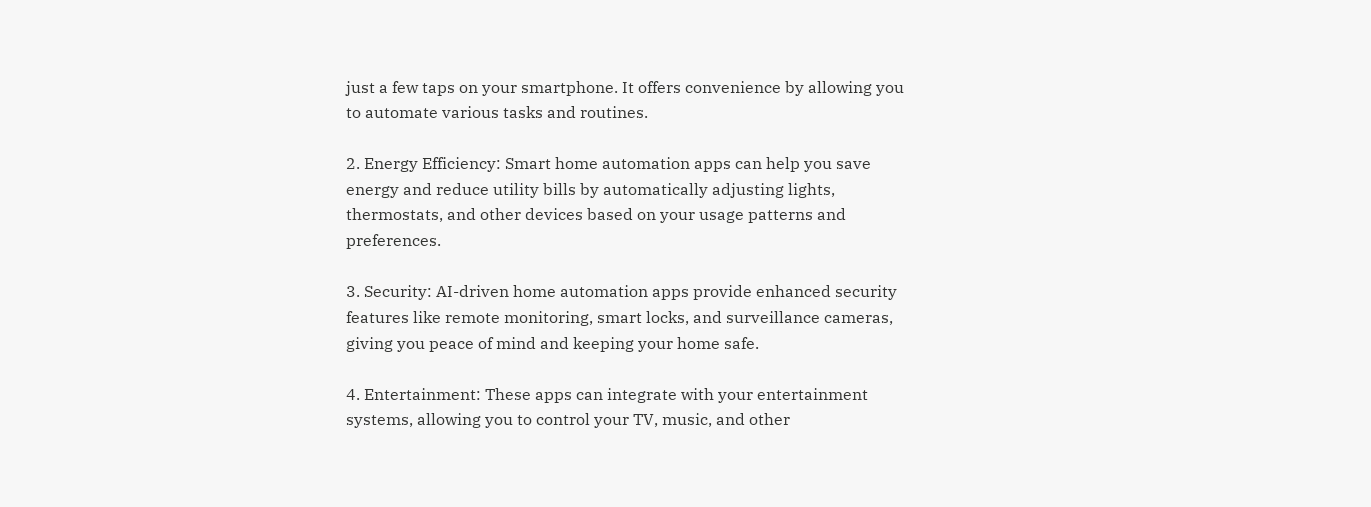just a few taps on your smartphone. It offers convenience by allowing you to automate various tasks and routines.

2. Energy Efficiency: Smart home automation apps can help you save energy and reduce utility bills by automatically adjusting lights, thermostats, and other devices based on your usage patterns and preferences.

3. Security: AI-driven home automation apps provide enhanced security features like remote monitoring, smart locks, and surveillance cameras, giving you peace of mind and keeping your home safe.

4. Entertainment: These apps can integrate with your entertainment systems, allowing you to control your TV, music, and other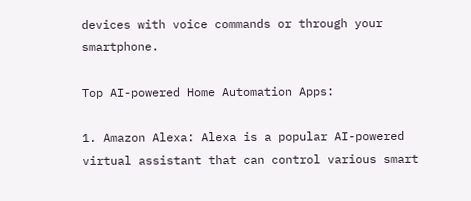devices with voice commands or through your smartphone.

Top AI-powered Home Automation Apps:

1. Amazon Alexa: Alexa is a popular AI-powered virtual assistant that can control various smart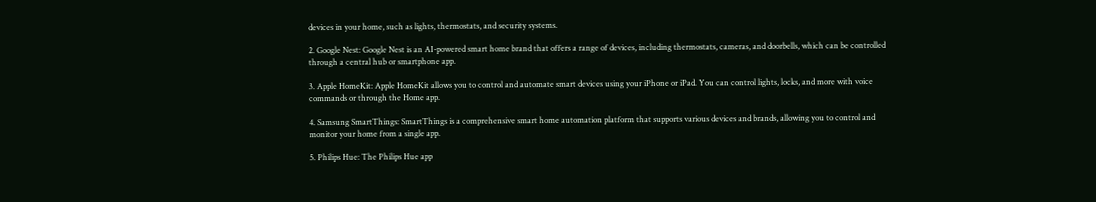devices in your home, such as lights, thermostats, and security systems.

2. Google Nest: Google Nest is an AI-powered smart home brand that offers a range of devices, including thermostats, cameras, and doorbells, which can be controlled through a central hub or smartphone app.

3. Apple HomeKit: Apple HomeKit allows you to control and automate smart devices using your iPhone or iPad. You can control lights, locks, and more with voice commands or through the Home app.

4. Samsung SmartThings: SmartThings is a comprehensive smart home automation platform that supports various devices and brands, allowing you to control and monitor your home from a single app.

5. Philips Hue: The Philips Hue app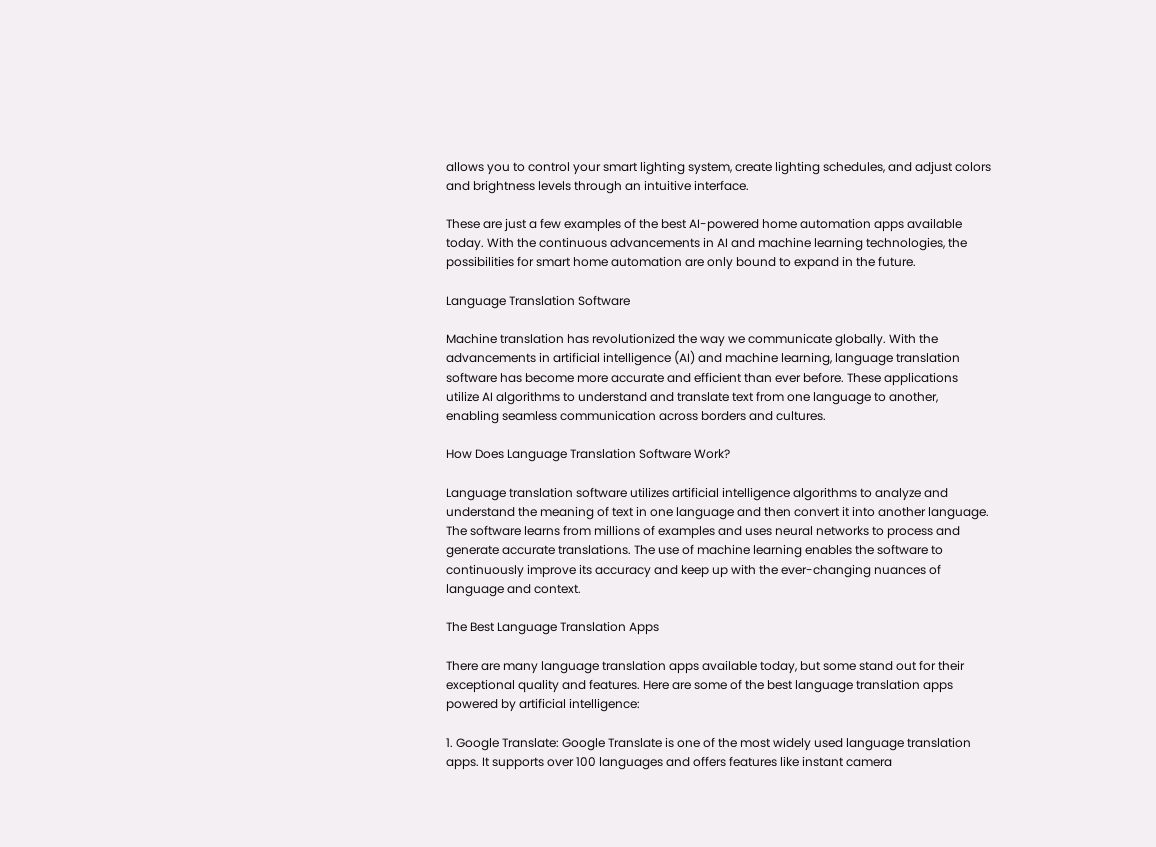allows you to control your smart lighting system, create lighting schedules, and adjust colors and brightness levels through an intuitive interface.

These are just a few examples of the best AI-powered home automation apps available today. With the continuous advancements in AI and machine learning technologies, the possibilities for smart home automation are only bound to expand in the future.

Language Translation Software

Machine translation has revolutionized the way we communicate globally. With the advancements in artificial intelligence (AI) and machine learning, language translation software has become more accurate and efficient than ever before. These applications utilize AI algorithms to understand and translate text from one language to another, enabling seamless communication across borders and cultures.

How Does Language Translation Software Work?

Language translation software utilizes artificial intelligence algorithms to analyze and understand the meaning of text in one language and then convert it into another language. The software learns from millions of examples and uses neural networks to process and generate accurate translations. The use of machine learning enables the software to continuously improve its accuracy and keep up with the ever-changing nuances of language and context.

The Best Language Translation Apps

There are many language translation apps available today, but some stand out for their exceptional quality and features. Here are some of the best language translation apps powered by artificial intelligence:

1. Google Translate: Google Translate is one of the most widely used language translation apps. It supports over 100 languages and offers features like instant camera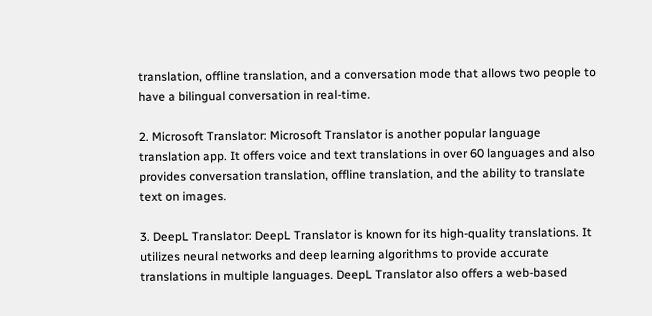translation, offline translation, and a conversation mode that allows two people to have a bilingual conversation in real-time.

2. Microsoft Translator: Microsoft Translator is another popular language translation app. It offers voice and text translations in over 60 languages and also provides conversation translation, offline translation, and the ability to translate text on images.

3. DeepL Translator: DeepL Translator is known for its high-quality translations. It utilizes neural networks and deep learning algorithms to provide accurate translations in multiple languages. DeepL Translator also offers a web-based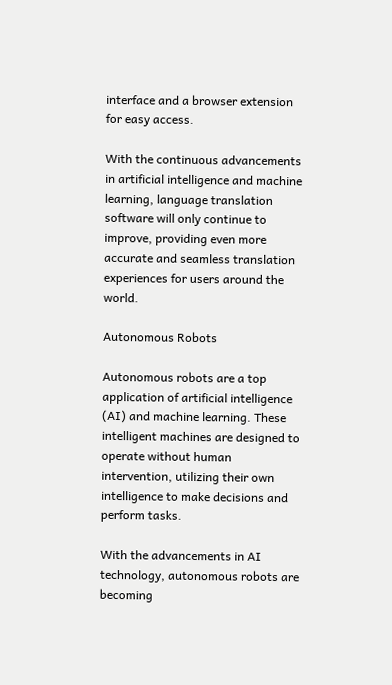interface and a browser extension for easy access.

With the continuous advancements in artificial intelligence and machine learning, language translation software will only continue to improve, providing even more accurate and seamless translation experiences for users around the world.

Autonomous Robots

Autonomous robots are a top application of artificial intelligence (AI) and machine learning. These intelligent machines are designed to operate without human intervention, utilizing their own intelligence to make decisions and perform tasks.

With the advancements in AI technology, autonomous robots are becoming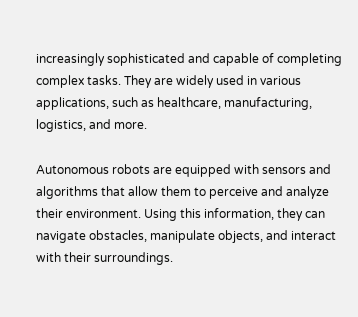increasingly sophisticated and capable of completing complex tasks. They are widely used in various applications, such as healthcare, manufacturing, logistics, and more.

Autonomous robots are equipped with sensors and algorithms that allow them to perceive and analyze their environment. Using this information, they can navigate obstacles, manipulate objects, and interact with their surroundings.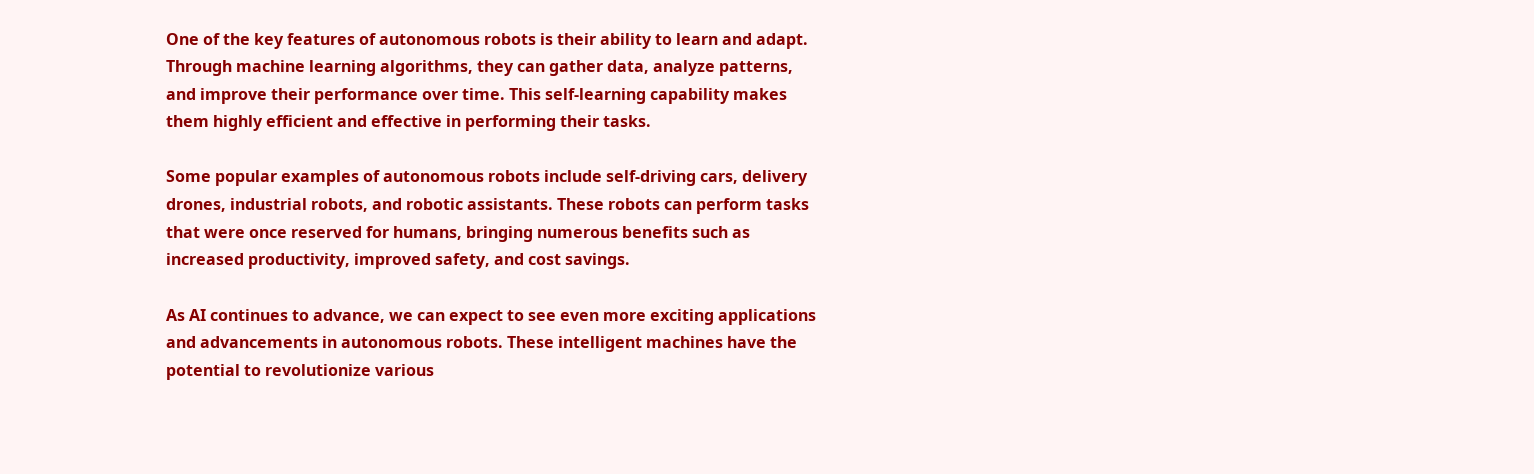One of the key features of autonomous robots is their ability to learn and adapt. Through machine learning algorithms, they can gather data, analyze patterns, and improve their performance over time. This self-learning capability makes them highly efficient and effective in performing their tasks.

Some popular examples of autonomous robots include self-driving cars, delivery drones, industrial robots, and robotic assistants. These robots can perform tasks that were once reserved for humans, bringing numerous benefits such as increased productivity, improved safety, and cost savings.

As AI continues to advance, we can expect to see even more exciting applications and advancements in autonomous robots. These intelligent machines have the potential to revolutionize various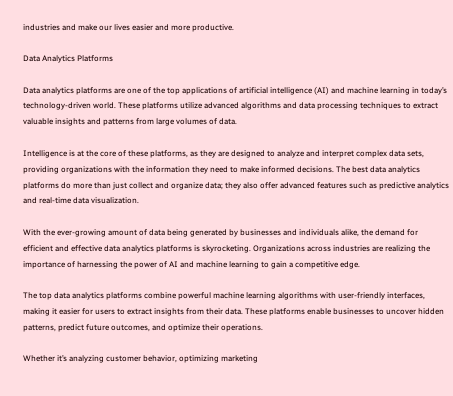industries and make our lives easier and more productive.

Data Analytics Platforms

Data analytics platforms are one of the top applications of artificial intelligence (AI) and machine learning in today’s technology-driven world. These platforms utilize advanced algorithms and data processing techniques to extract valuable insights and patterns from large volumes of data.

Intelligence is at the core of these platforms, as they are designed to analyze and interpret complex data sets, providing organizations with the information they need to make informed decisions. The best data analytics platforms do more than just collect and organize data; they also offer advanced features such as predictive analytics and real-time data visualization.

With the ever-growing amount of data being generated by businesses and individuals alike, the demand for efficient and effective data analytics platforms is skyrocketing. Organizations across industries are realizing the importance of harnessing the power of AI and machine learning to gain a competitive edge.

The top data analytics platforms combine powerful machine learning algorithms with user-friendly interfaces, making it easier for users to extract insights from their data. These platforms enable businesses to uncover hidden patterns, predict future outcomes, and optimize their operations.

Whether it’s analyzing customer behavior, optimizing marketing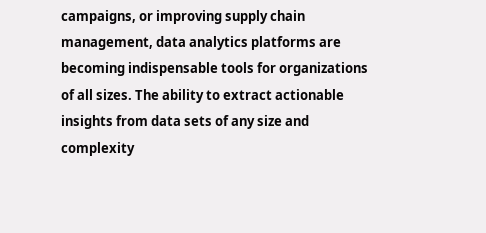campaigns, or improving supply chain management, data analytics platforms are becoming indispensable tools for organizations of all sizes. The ability to extract actionable insights from data sets of any size and complexity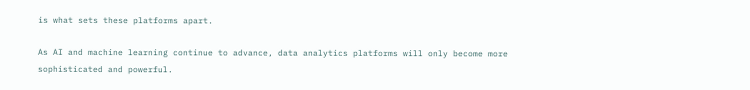is what sets these platforms apart.

As AI and machine learning continue to advance, data analytics platforms will only become more sophisticated and powerful.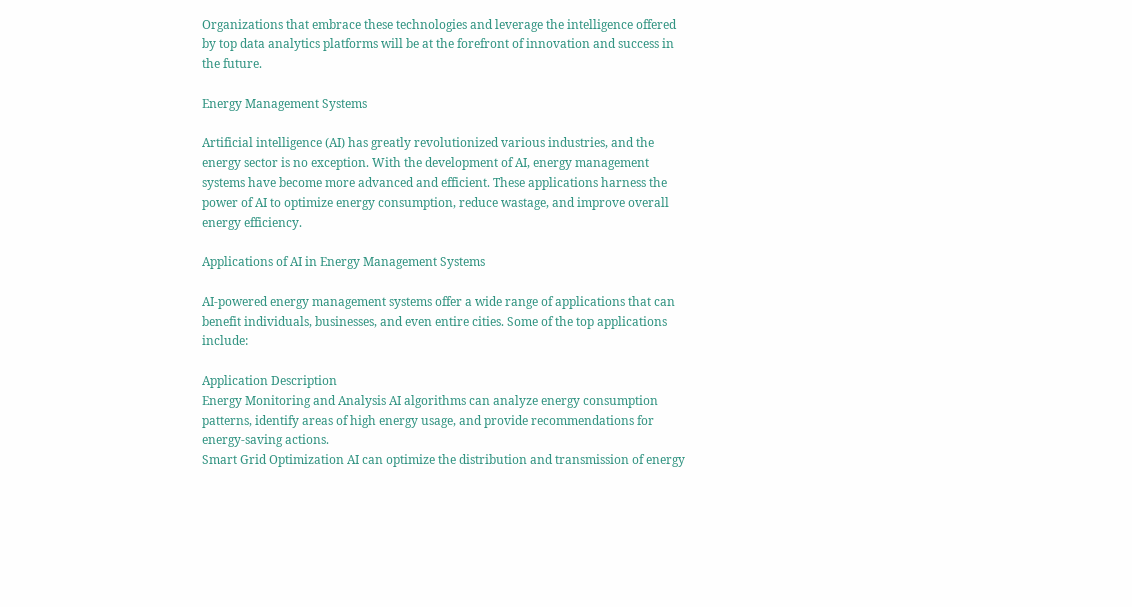Organizations that embrace these technologies and leverage the intelligence offered by top data analytics platforms will be at the forefront of innovation and success in the future.

Energy Management Systems

Artificial intelligence (AI) has greatly revolutionized various industries, and the energy sector is no exception. With the development of AI, energy management systems have become more advanced and efficient. These applications harness the power of AI to optimize energy consumption, reduce wastage, and improve overall energy efficiency.

Applications of AI in Energy Management Systems

AI-powered energy management systems offer a wide range of applications that can benefit individuals, businesses, and even entire cities. Some of the top applications include:

Application Description
Energy Monitoring and Analysis AI algorithms can analyze energy consumption patterns, identify areas of high energy usage, and provide recommendations for energy-saving actions.
Smart Grid Optimization AI can optimize the distribution and transmission of energy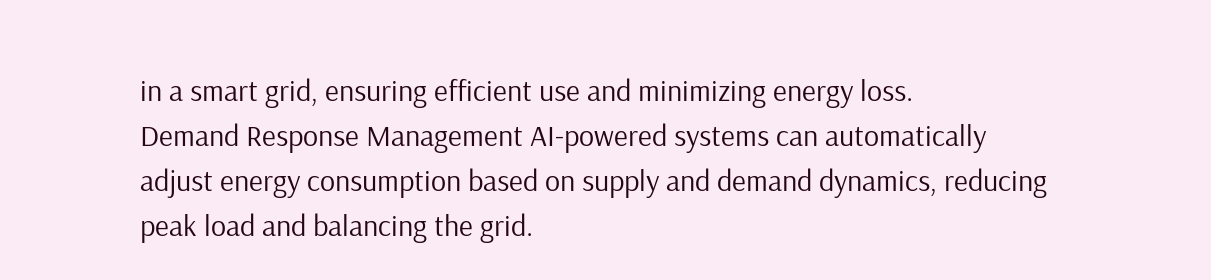in a smart grid, ensuring efficient use and minimizing energy loss.
Demand Response Management AI-powered systems can automatically adjust energy consumption based on supply and demand dynamics, reducing peak load and balancing the grid.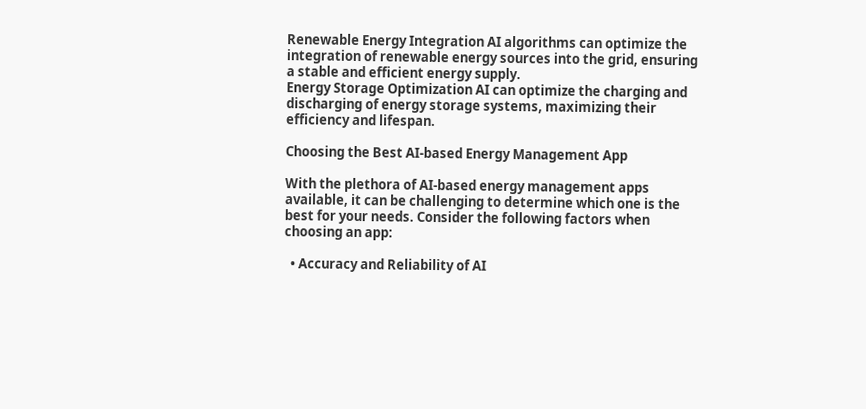Renewable Energy Integration AI algorithms can optimize the integration of renewable energy sources into the grid, ensuring a stable and efficient energy supply.
Energy Storage Optimization AI can optimize the charging and discharging of energy storage systems, maximizing their efficiency and lifespan.

Choosing the Best AI-based Energy Management App

With the plethora of AI-based energy management apps available, it can be challenging to determine which one is the best for your needs. Consider the following factors when choosing an app:

  • Accuracy and Reliability of AI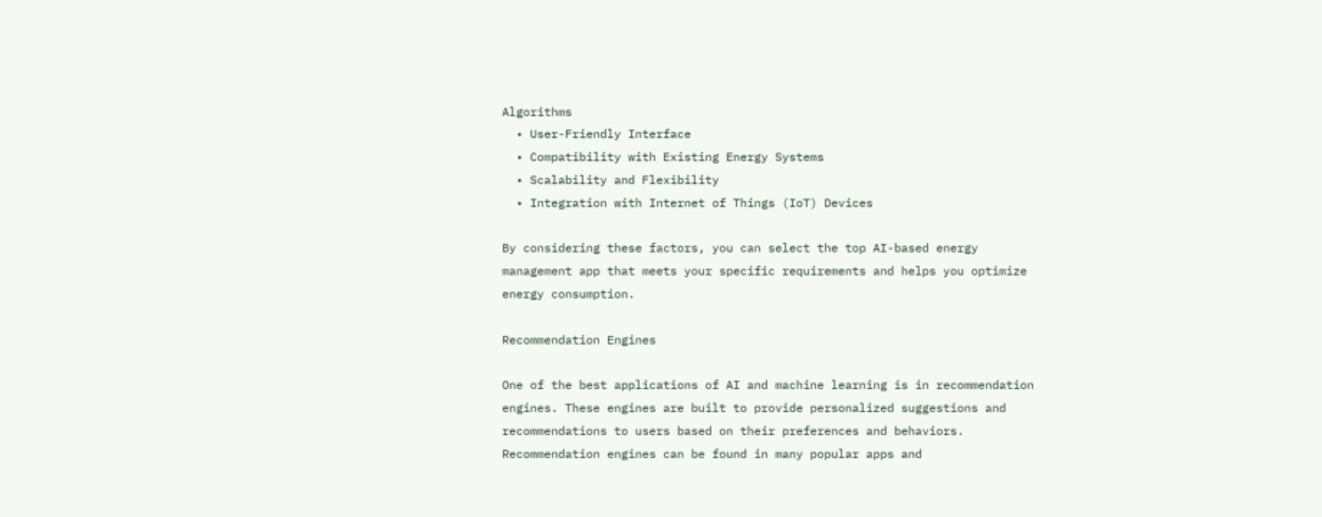Algorithms
  • User-Friendly Interface
  • Compatibility with Existing Energy Systems
  • Scalability and Flexibility
  • Integration with Internet of Things (IoT) Devices

By considering these factors, you can select the top AI-based energy management app that meets your specific requirements and helps you optimize energy consumption.

Recommendation Engines

One of the best applications of AI and machine learning is in recommendation engines. These engines are built to provide personalized suggestions and recommendations to users based on their preferences and behaviors. Recommendation engines can be found in many popular apps and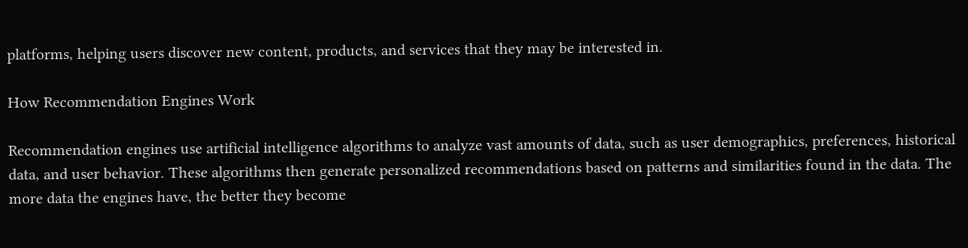platforms, helping users discover new content, products, and services that they may be interested in.

How Recommendation Engines Work

Recommendation engines use artificial intelligence algorithms to analyze vast amounts of data, such as user demographics, preferences, historical data, and user behavior. These algorithms then generate personalized recommendations based on patterns and similarities found in the data. The more data the engines have, the better they become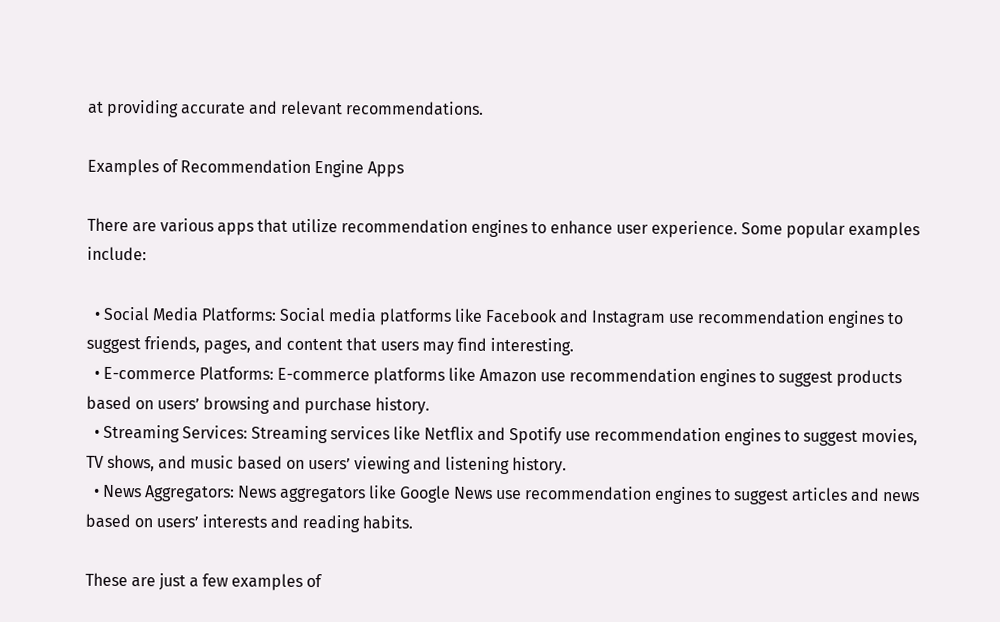at providing accurate and relevant recommendations.

Examples of Recommendation Engine Apps

There are various apps that utilize recommendation engines to enhance user experience. Some popular examples include:

  • Social Media Platforms: Social media platforms like Facebook and Instagram use recommendation engines to suggest friends, pages, and content that users may find interesting.
  • E-commerce Platforms: E-commerce platforms like Amazon use recommendation engines to suggest products based on users’ browsing and purchase history.
  • Streaming Services: Streaming services like Netflix and Spotify use recommendation engines to suggest movies, TV shows, and music based on users’ viewing and listening history.
  • News Aggregators: News aggregators like Google News use recommendation engines to suggest articles and news based on users’ interests and reading habits.

These are just a few examples of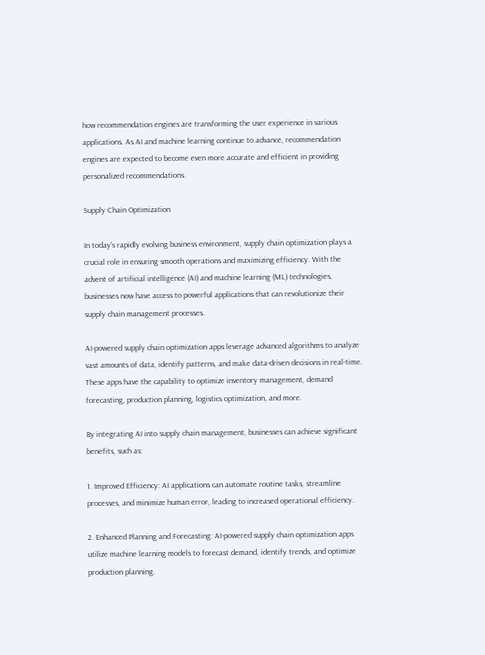how recommendation engines are transforming the user experience in various applications. As AI and machine learning continue to advance, recommendation engines are expected to become even more accurate and efficient in providing personalized recommendations.

Supply Chain Optimization

In today’s rapidly evolving business environment, supply chain optimization plays a crucial role in ensuring smooth operations and maximizing efficiency. With the advent of artificial intelligence (AI) and machine learning (ML) technologies, businesses now have access to powerful applications that can revolutionize their supply chain management processes.

AI-powered supply chain optimization apps leverage advanced algorithms to analyze vast amounts of data, identify patterns, and make data-driven decisions in real-time. These apps have the capability to optimize inventory management, demand forecasting, production planning, logistics optimization, and more.

By integrating AI into supply chain management, businesses can achieve significant benefits, such as:

1. Improved Efficiency: AI applications can automate routine tasks, streamline processes, and minimize human error, leading to increased operational efficiency.

2. Enhanced Planning and Forecasting: AI-powered supply chain optimization apps utilize machine learning models to forecast demand, identify trends, and optimize production planning.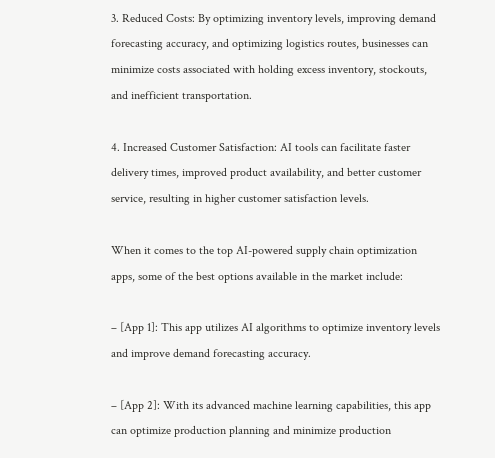3. Reduced Costs: By optimizing inventory levels, improving demand forecasting accuracy, and optimizing logistics routes, businesses can minimize costs associated with holding excess inventory, stockouts, and inefficient transportation.

4. Increased Customer Satisfaction: AI tools can facilitate faster delivery times, improved product availability, and better customer service, resulting in higher customer satisfaction levels.

When it comes to the top AI-powered supply chain optimization apps, some of the best options available in the market include:

– [App 1]: This app utilizes AI algorithms to optimize inventory levels and improve demand forecasting accuracy.

– [App 2]: With its advanced machine learning capabilities, this app can optimize production planning and minimize production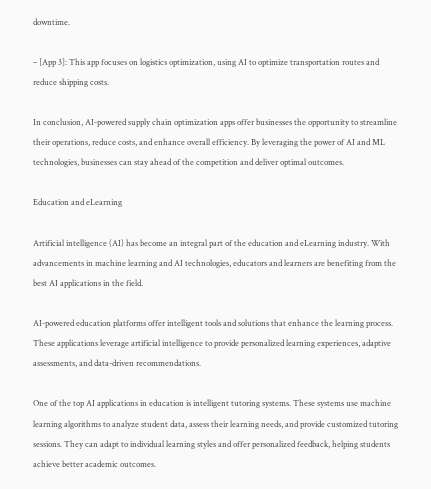downtime.

– [App 3]: This app focuses on logistics optimization, using AI to optimize transportation routes and reduce shipping costs.

In conclusion, AI-powered supply chain optimization apps offer businesses the opportunity to streamline their operations, reduce costs, and enhance overall efficiency. By leveraging the power of AI and ML technologies, businesses can stay ahead of the competition and deliver optimal outcomes.

Education and eLearning

Artificial intelligence (AI) has become an integral part of the education and eLearning industry. With advancements in machine learning and AI technologies, educators and learners are benefiting from the best AI applications in the field.

AI-powered education platforms offer intelligent tools and solutions that enhance the learning process. These applications leverage artificial intelligence to provide personalized learning experiences, adaptive assessments, and data-driven recommendations.

One of the top AI applications in education is intelligent tutoring systems. These systems use machine learning algorithms to analyze student data, assess their learning needs, and provide customized tutoring sessions. They can adapt to individual learning styles and offer personalized feedback, helping students achieve better academic outcomes.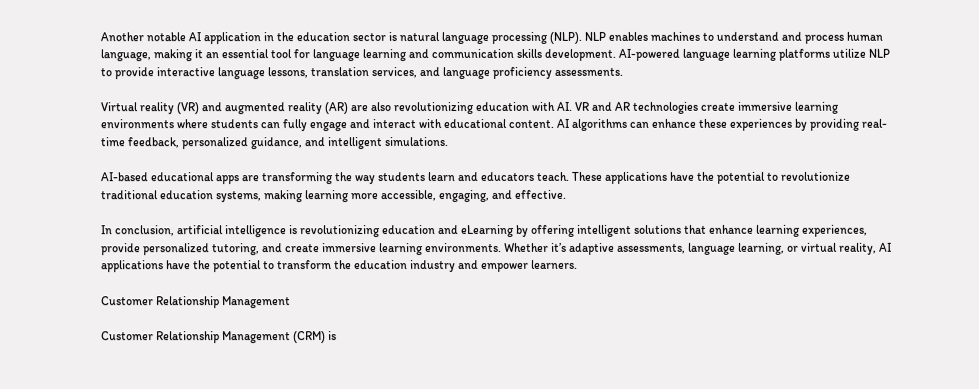Another notable AI application in the education sector is natural language processing (NLP). NLP enables machines to understand and process human language, making it an essential tool for language learning and communication skills development. AI-powered language learning platforms utilize NLP to provide interactive language lessons, translation services, and language proficiency assessments.

Virtual reality (VR) and augmented reality (AR) are also revolutionizing education with AI. VR and AR technologies create immersive learning environments where students can fully engage and interact with educational content. AI algorithms can enhance these experiences by providing real-time feedback, personalized guidance, and intelligent simulations.

AI-based educational apps are transforming the way students learn and educators teach. These applications have the potential to revolutionize traditional education systems, making learning more accessible, engaging, and effective.

In conclusion, artificial intelligence is revolutionizing education and eLearning by offering intelligent solutions that enhance learning experiences, provide personalized tutoring, and create immersive learning environments. Whether it’s adaptive assessments, language learning, or virtual reality, AI applications have the potential to transform the education industry and empower learners.

Customer Relationship Management

Customer Relationship Management (CRM) is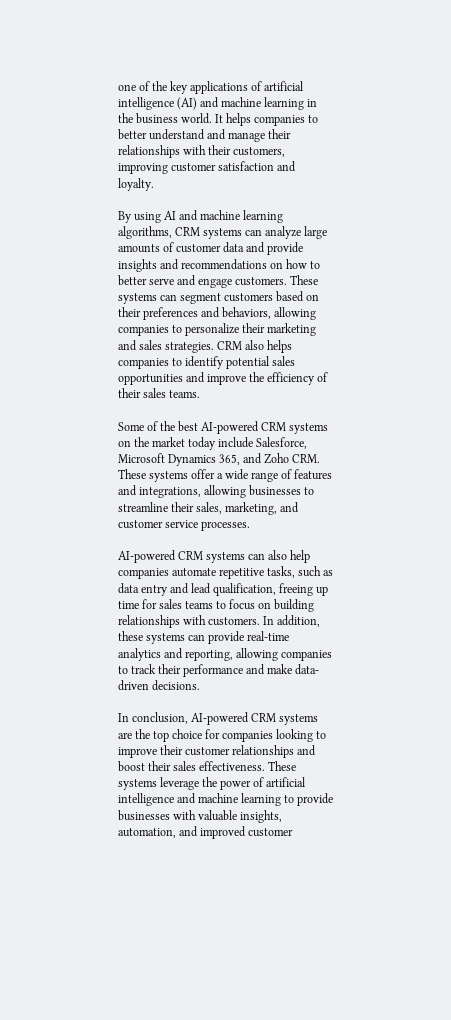one of the key applications of artificial intelligence (AI) and machine learning in the business world. It helps companies to better understand and manage their relationships with their customers, improving customer satisfaction and loyalty.

By using AI and machine learning algorithms, CRM systems can analyze large amounts of customer data and provide insights and recommendations on how to better serve and engage customers. These systems can segment customers based on their preferences and behaviors, allowing companies to personalize their marketing and sales strategies. CRM also helps companies to identify potential sales opportunities and improve the efficiency of their sales teams.

Some of the best AI-powered CRM systems on the market today include Salesforce, Microsoft Dynamics 365, and Zoho CRM. These systems offer a wide range of features and integrations, allowing businesses to streamline their sales, marketing, and customer service processes.

AI-powered CRM systems can also help companies automate repetitive tasks, such as data entry and lead qualification, freeing up time for sales teams to focus on building relationships with customers. In addition, these systems can provide real-time analytics and reporting, allowing companies to track their performance and make data-driven decisions.

In conclusion, AI-powered CRM systems are the top choice for companies looking to improve their customer relationships and boost their sales effectiveness. These systems leverage the power of artificial intelligence and machine learning to provide businesses with valuable insights, automation, and improved customer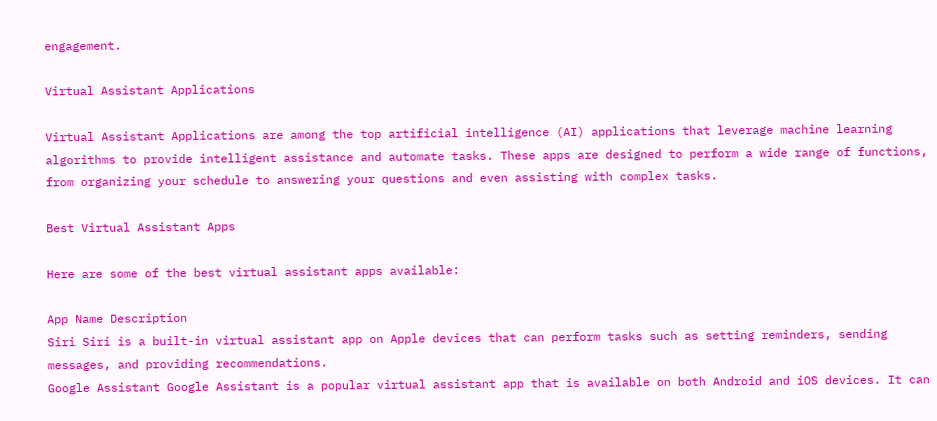engagement.

Virtual Assistant Applications

Virtual Assistant Applications are among the top artificial intelligence (AI) applications that leverage machine learning algorithms to provide intelligent assistance and automate tasks. These apps are designed to perform a wide range of functions, from organizing your schedule to answering your questions and even assisting with complex tasks.

Best Virtual Assistant Apps

Here are some of the best virtual assistant apps available:

App Name Description
Siri Siri is a built-in virtual assistant app on Apple devices that can perform tasks such as setting reminders, sending messages, and providing recommendations.
Google Assistant Google Assistant is a popular virtual assistant app that is available on both Android and iOS devices. It can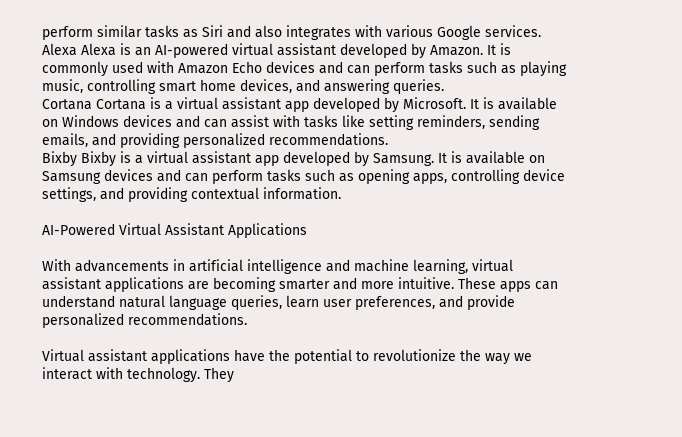perform similar tasks as Siri and also integrates with various Google services.
Alexa Alexa is an AI-powered virtual assistant developed by Amazon. It is commonly used with Amazon Echo devices and can perform tasks such as playing music, controlling smart home devices, and answering queries.
Cortana Cortana is a virtual assistant app developed by Microsoft. It is available on Windows devices and can assist with tasks like setting reminders, sending emails, and providing personalized recommendations.
Bixby Bixby is a virtual assistant app developed by Samsung. It is available on Samsung devices and can perform tasks such as opening apps, controlling device settings, and providing contextual information.

AI-Powered Virtual Assistant Applications

With advancements in artificial intelligence and machine learning, virtual assistant applications are becoming smarter and more intuitive. These apps can understand natural language queries, learn user preferences, and provide personalized recommendations.

Virtual assistant applications have the potential to revolutionize the way we interact with technology. They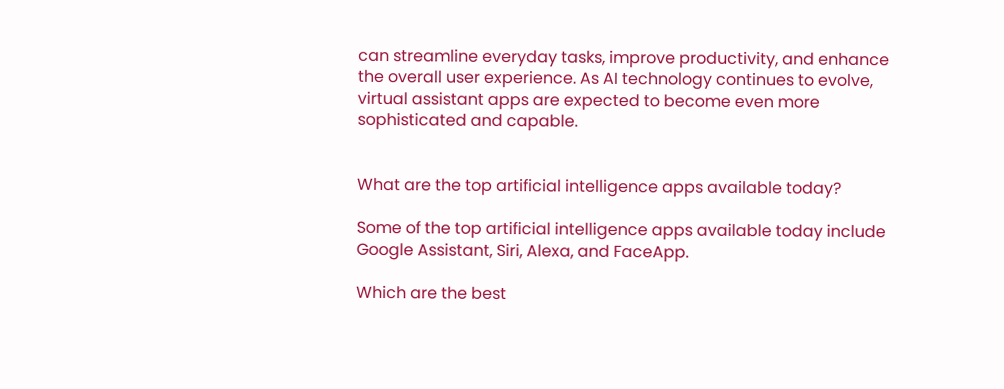can streamline everyday tasks, improve productivity, and enhance the overall user experience. As AI technology continues to evolve, virtual assistant apps are expected to become even more sophisticated and capable.


What are the top artificial intelligence apps available today?

Some of the top artificial intelligence apps available today include Google Assistant, Siri, Alexa, and FaceApp.

Which are the best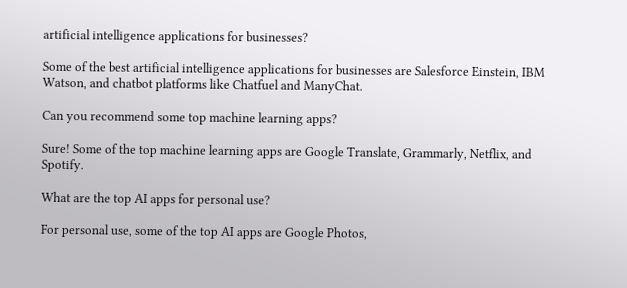artificial intelligence applications for businesses?

Some of the best artificial intelligence applications for businesses are Salesforce Einstein, IBM Watson, and chatbot platforms like Chatfuel and ManyChat.

Can you recommend some top machine learning apps?

Sure! Some of the top machine learning apps are Google Translate, Grammarly, Netflix, and Spotify.

What are the top AI apps for personal use?

For personal use, some of the top AI apps are Google Photos,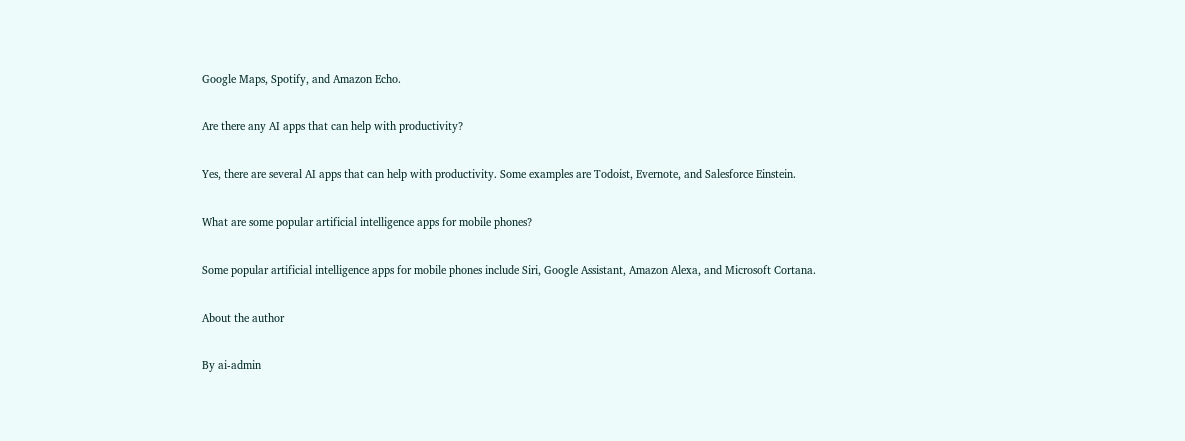Google Maps, Spotify, and Amazon Echo.

Are there any AI apps that can help with productivity?

Yes, there are several AI apps that can help with productivity. Some examples are Todoist, Evernote, and Salesforce Einstein.

What are some popular artificial intelligence apps for mobile phones?

Some popular artificial intelligence apps for mobile phones include Siri, Google Assistant, Amazon Alexa, and Microsoft Cortana.

About the author

By ai-admin